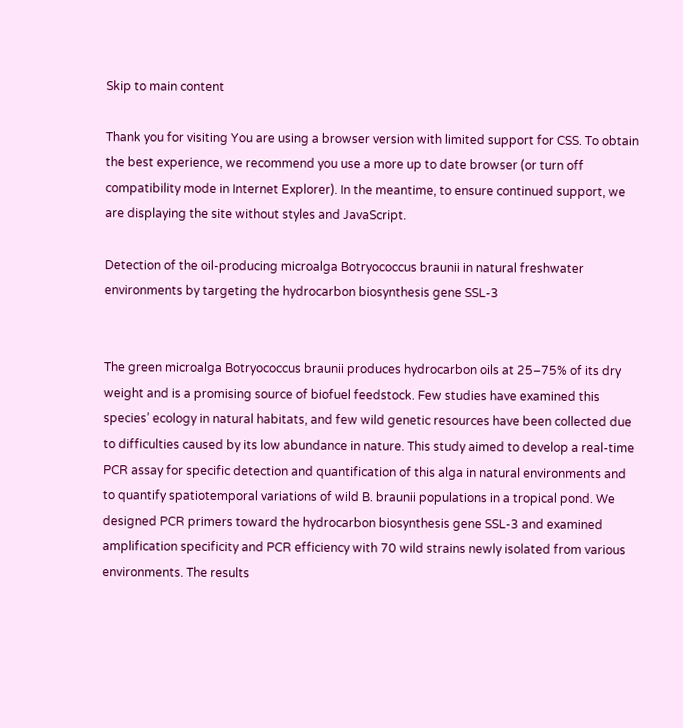Skip to main content

Thank you for visiting You are using a browser version with limited support for CSS. To obtain the best experience, we recommend you use a more up to date browser (or turn off compatibility mode in Internet Explorer). In the meantime, to ensure continued support, we are displaying the site without styles and JavaScript.

Detection of the oil-producing microalga Botryococcus braunii in natural freshwater environments by targeting the hydrocarbon biosynthesis gene SSL-3


The green microalga Botryococcus braunii produces hydrocarbon oils at 25–75% of its dry weight and is a promising source of biofuel feedstock. Few studies have examined this species’ ecology in natural habitats, and few wild genetic resources have been collected due to difficulties caused by its low abundance in nature. This study aimed to develop a real-time PCR assay for specific detection and quantification of this alga in natural environments and to quantify spatiotemporal variations of wild B. braunii populations in a tropical pond. We designed PCR primers toward the hydrocarbon biosynthesis gene SSL-3 and examined amplification specificity and PCR efficiency with 70 wild strains newly isolated from various environments. The results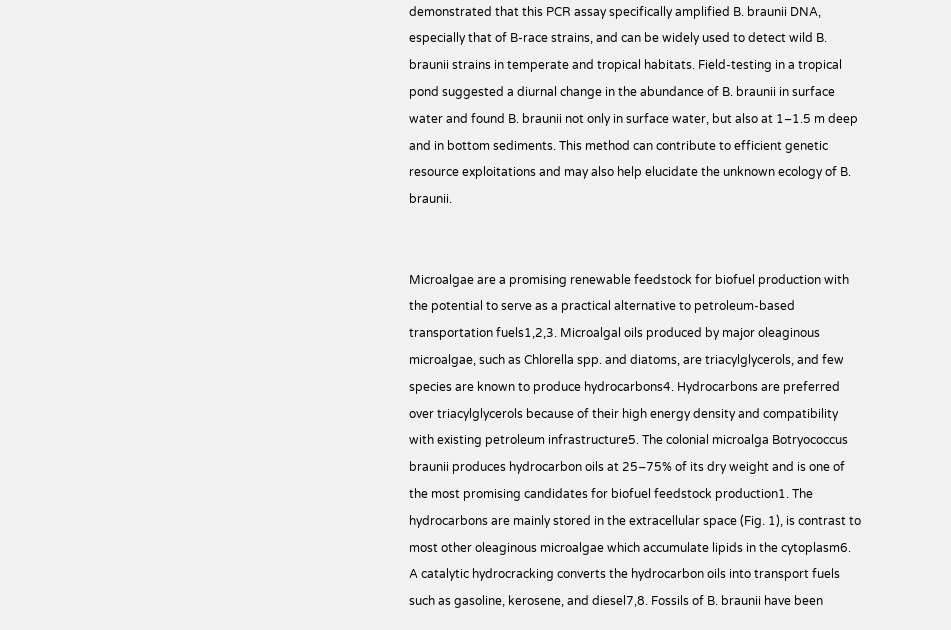demonstrated that this PCR assay specifically amplified B. braunii DNA, especially that of B-race strains, and can be widely used to detect wild B. braunii strains in temperate and tropical habitats. Field-testing in a tropical pond suggested a diurnal change in the abundance of B. braunii in surface water and found B. braunii not only in surface water, but also at 1–1.5 m deep and in bottom sediments. This method can contribute to efficient genetic resource exploitations and may also help elucidate the unknown ecology of B. braunii.


Microalgae are a promising renewable feedstock for biofuel production with the potential to serve as a practical alternative to petroleum-based transportation fuels1,2,3. Microalgal oils produced by major oleaginous microalgae, such as Chlorella spp. and diatoms, are triacylglycerols, and few species are known to produce hydrocarbons4. Hydrocarbons are preferred over triacylglycerols because of their high energy density and compatibility with existing petroleum infrastructure5. The colonial microalga Botryococcus braunii produces hydrocarbon oils at 25–75% of its dry weight and is one of the most promising candidates for biofuel feedstock production1. The hydrocarbons are mainly stored in the extracellular space (Fig. 1), is contrast to most other oleaginous microalgae which accumulate lipids in the cytoplasm6. A catalytic hydrocracking converts the hydrocarbon oils into transport fuels such as gasoline, kerosene, and diesel7,8. Fossils of B. braunii have been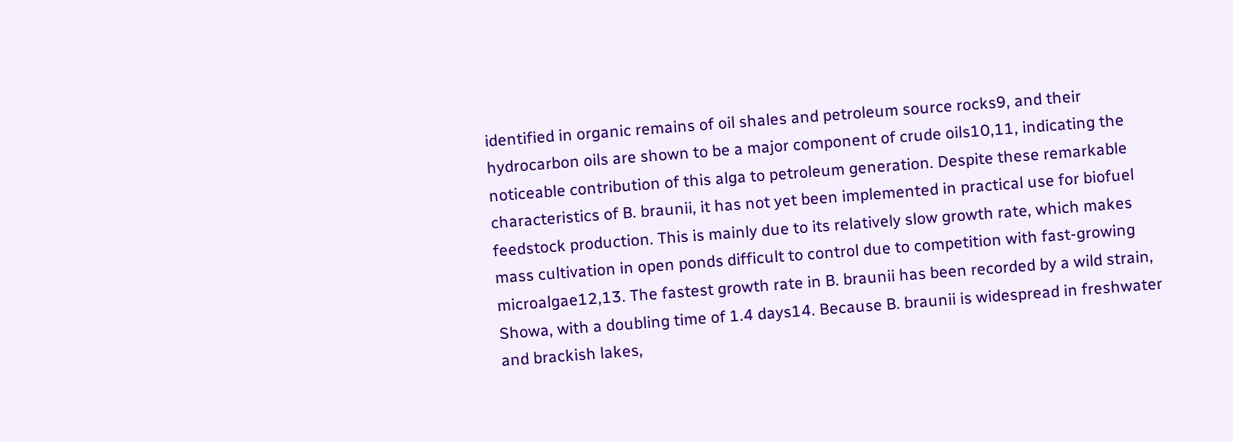identified in organic remains of oil shales and petroleum source rocks9, and their hydrocarbon oils are shown to be a major component of crude oils10,11, indicating the noticeable contribution of this alga to petroleum generation. Despite these remarkable characteristics of B. braunii, it has not yet been implemented in practical use for biofuel feedstock production. This is mainly due to its relatively slow growth rate, which makes mass cultivation in open ponds difficult to control due to competition with fast-growing microalgae12,13. The fastest growth rate in B. braunii has been recorded by a wild strain, Showa, with a doubling time of 1.4 days14. Because B. braunii is widespread in freshwater and brackish lakes,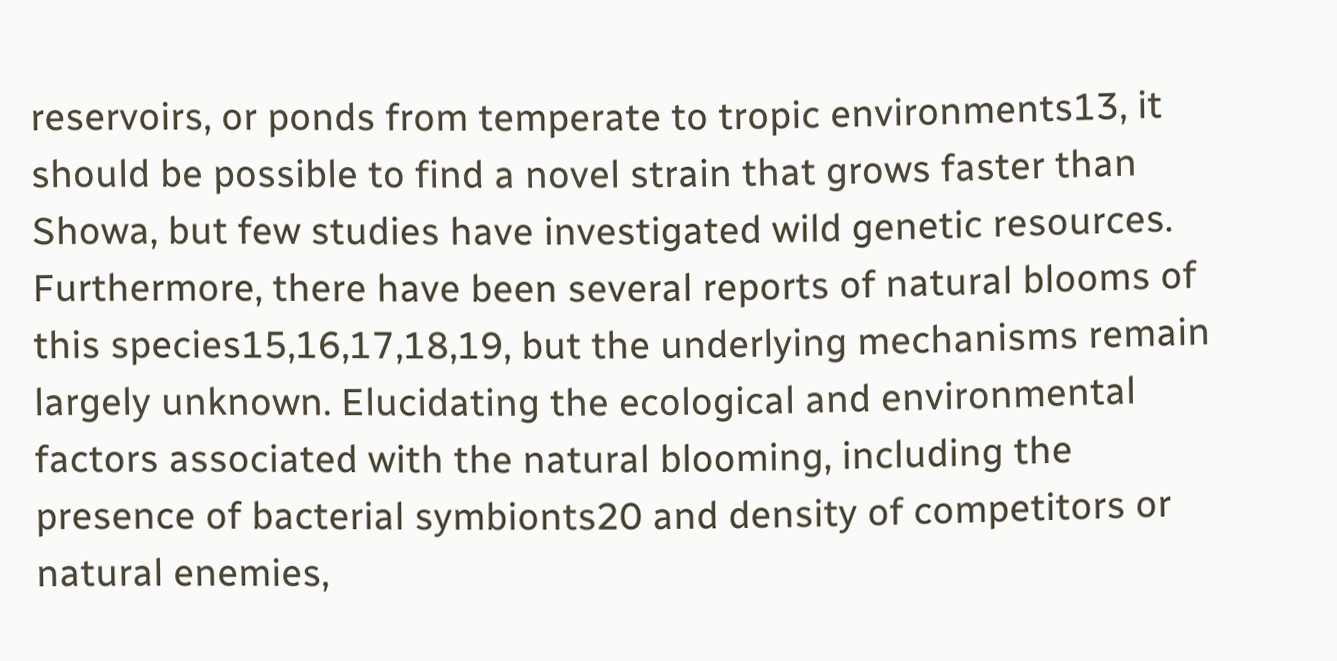reservoirs, or ponds from temperate to tropic environments13, it should be possible to find a novel strain that grows faster than Showa, but few studies have investigated wild genetic resources. Furthermore, there have been several reports of natural blooms of this species15,16,17,18,19, but the underlying mechanisms remain largely unknown. Elucidating the ecological and environmental factors associated with the natural blooming, including the presence of bacterial symbionts20 and density of competitors or natural enemies,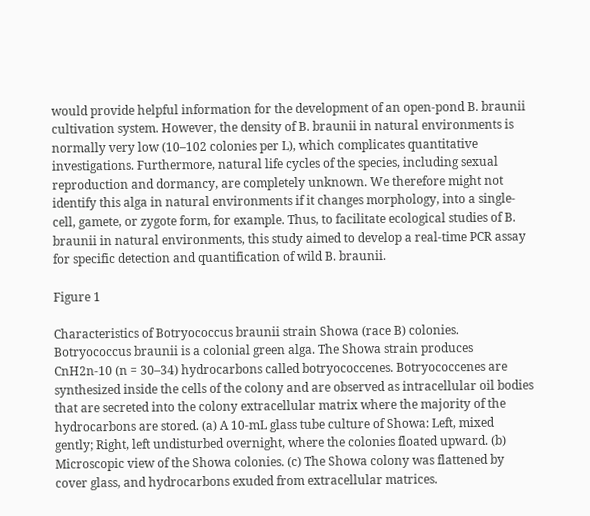would provide helpful information for the development of an open-pond B. braunii cultivation system. However, the density of B. braunii in natural environments is normally very low (10–102 colonies per L), which complicates quantitative investigations. Furthermore, natural life cycles of the species, including sexual reproduction and dormancy, are completely unknown. We therefore might not identify this alga in natural environments if it changes morphology, into a single-cell, gamete, or zygote form, for example. Thus, to facilitate ecological studies of B. braunii in natural environments, this study aimed to develop a real-time PCR assay for specific detection and quantification of wild B. braunii.

Figure 1

Characteristics of Botryococcus braunii strain Showa (race B) colonies. Botryococcus braunii is a colonial green alga. The Showa strain produces CnH2n-10 (n = 30–34) hydrocarbons called botryococcenes. Botryococcenes are synthesized inside the cells of the colony and are observed as intracellular oil bodies that are secreted into the colony extracellular matrix where the majority of the hydrocarbons are stored. (a) A 10-mL glass tube culture of Showa: Left, mixed gently; Right, left undisturbed overnight, where the colonies floated upward. (b) Microscopic view of the Showa colonies. (c) The Showa colony was flattened by cover glass, and hydrocarbons exuded from extracellular matrices.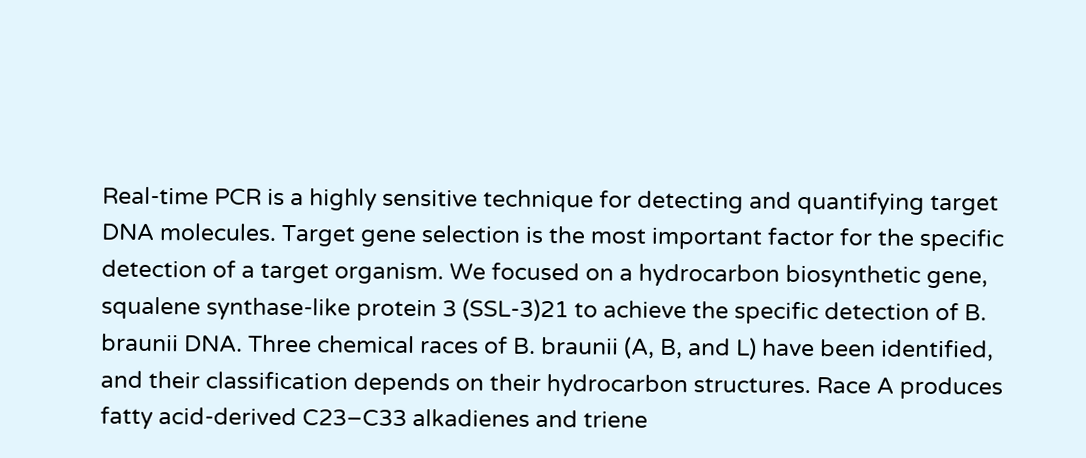Real-time PCR is a highly sensitive technique for detecting and quantifying target DNA molecules. Target gene selection is the most important factor for the specific detection of a target organism. We focused on a hydrocarbon biosynthetic gene, squalene synthase-like protein 3 (SSL-3)21 to achieve the specific detection of B. braunii DNA. Three chemical races of B. braunii (A, B, and L) have been identified, and their classification depends on their hydrocarbon structures. Race A produces fatty acid-derived C23–C33 alkadienes and triene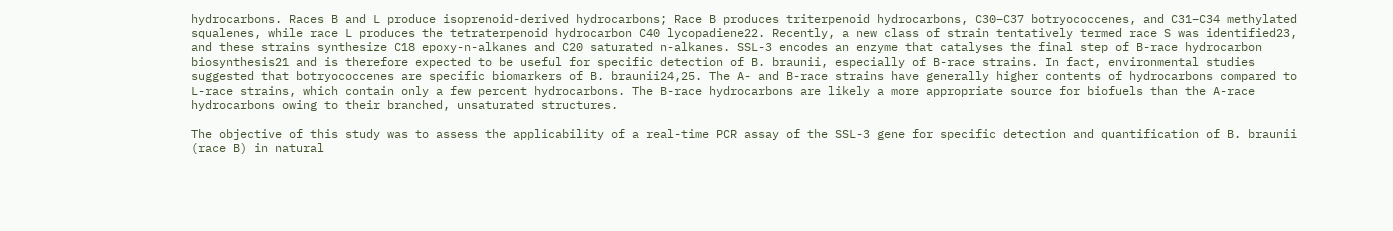hydrocarbons. Races B and L produce isoprenoid-derived hydrocarbons; Race B produces triterpenoid hydrocarbons, C30–C37 botryococcenes, and C31–C34 methylated squalenes, while race L produces the tetraterpenoid hydrocarbon C40 lycopadiene22. Recently, a new class of strain tentatively termed race S was identified23, and these strains synthesize C18 epoxy-n-alkanes and C20 saturated n-alkanes. SSL-3 encodes an enzyme that catalyses the final step of B-race hydrocarbon biosynthesis21 and is therefore expected to be useful for specific detection of B. braunii, especially of B-race strains. In fact, environmental studies suggested that botryococcenes are specific biomarkers of B. braunii24,25. The A- and B-race strains have generally higher contents of hydrocarbons compared to L-race strains, which contain only a few percent hydrocarbons. The B-race hydrocarbons are likely a more appropriate source for biofuels than the A-race hydrocarbons owing to their branched, unsaturated structures.

The objective of this study was to assess the applicability of a real-time PCR assay of the SSL-3 gene for specific detection and quantification of B. braunii (race B) in natural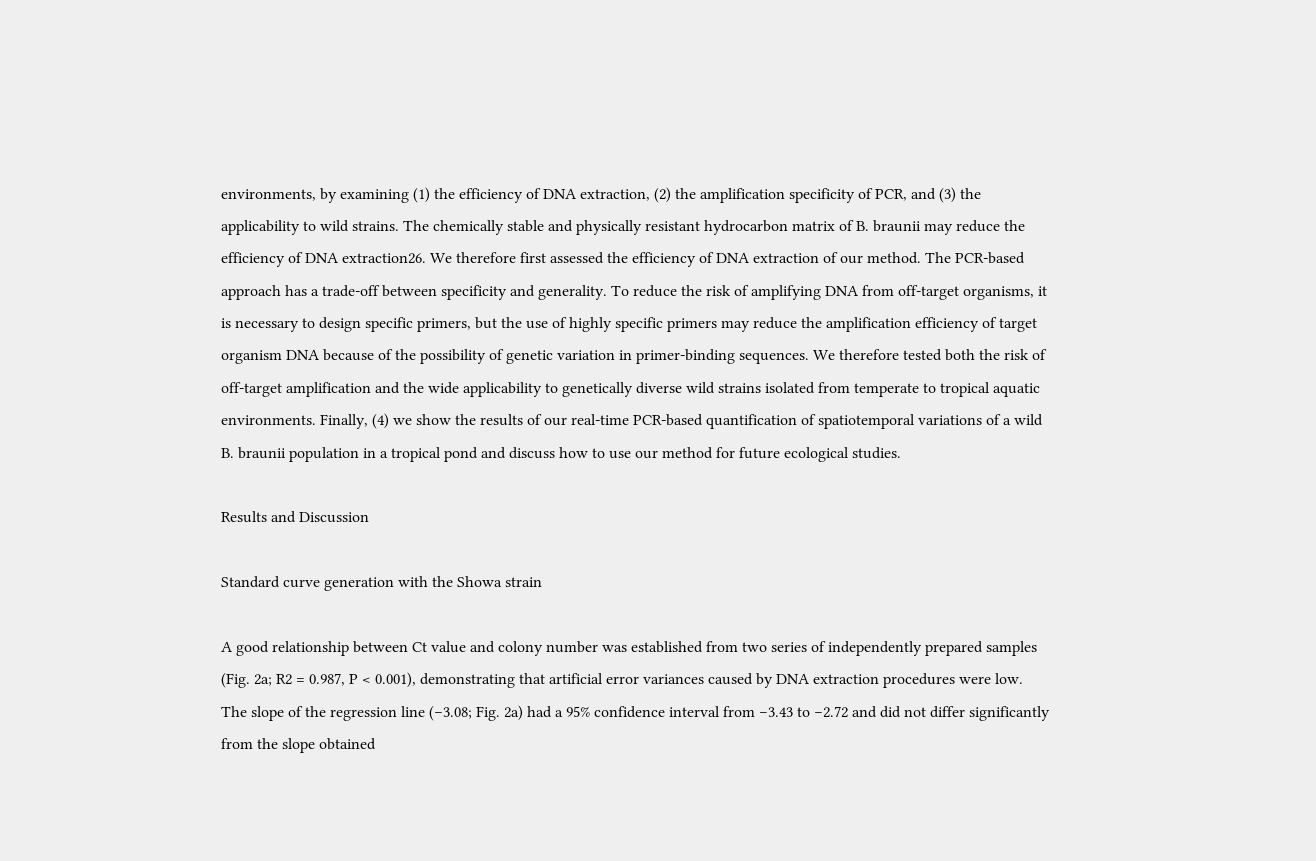environments, by examining (1) the efficiency of DNA extraction, (2) the amplification specificity of PCR, and (3) the applicability to wild strains. The chemically stable and physically resistant hydrocarbon matrix of B. braunii may reduce the efficiency of DNA extraction26. We therefore first assessed the efficiency of DNA extraction of our method. The PCR-based approach has a trade-off between specificity and generality. To reduce the risk of amplifying DNA from off-target organisms, it is necessary to design specific primers, but the use of highly specific primers may reduce the amplification efficiency of target organism DNA because of the possibility of genetic variation in primer-binding sequences. We therefore tested both the risk of off-target amplification and the wide applicability to genetically diverse wild strains isolated from temperate to tropical aquatic environments. Finally, (4) we show the results of our real-time PCR-based quantification of spatiotemporal variations of a wild B. braunii population in a tropical pond and discuss how to use our method for future ecological studies.

Results and Discussion

Standard curve generation with the Showa strain

A good relationship between Ct value and colony number was established from two series of independently prepared samples (Fig. 2a; R2 = 0.987, P < 0.001), demonstrating that artificial error variances caused by DNA extraction procedures were low. The slope of the regression line (−3.08; Fig. 2a) had a 95% confidence interval from −3.43 to −2.72 and did not differ significantly from the slope obtained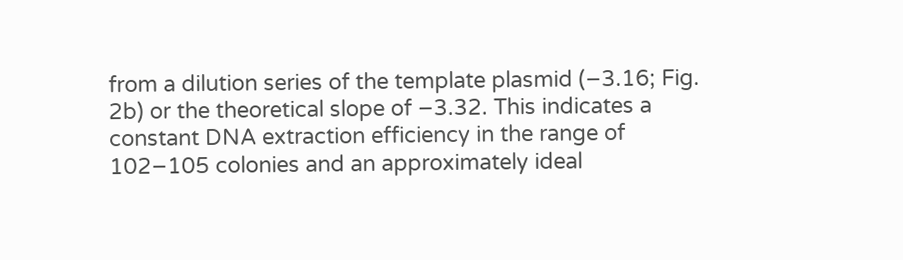from a dilution series of the template plasmid (−3.16; Fig. 2b) or the theoretical slope of −3.32. This indicates a constant DNA extraction efficiency in the range of 102−105 colonies and an approximately ideal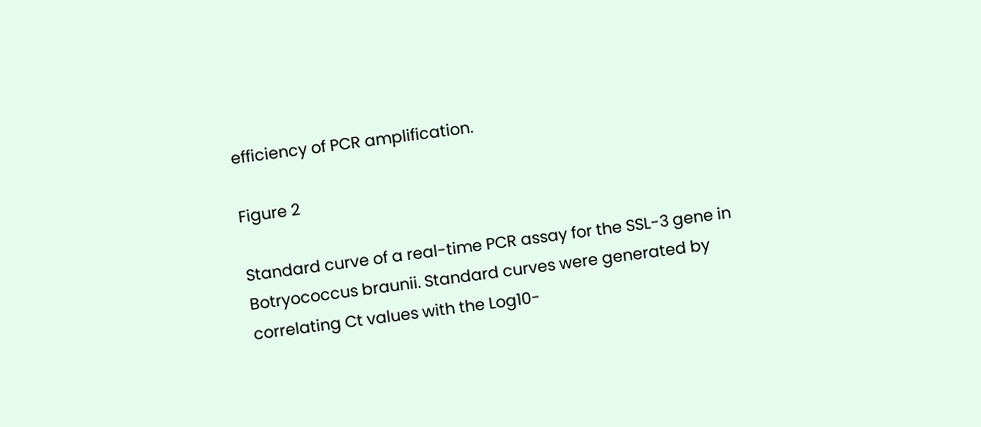efficiency of PCR amplification.

Figure 2

Standard curve of a real-time PCR assay for the SSL-3 gene in Botryococcus braunii. Standard curves were generated by correlating Ct values with the Log10-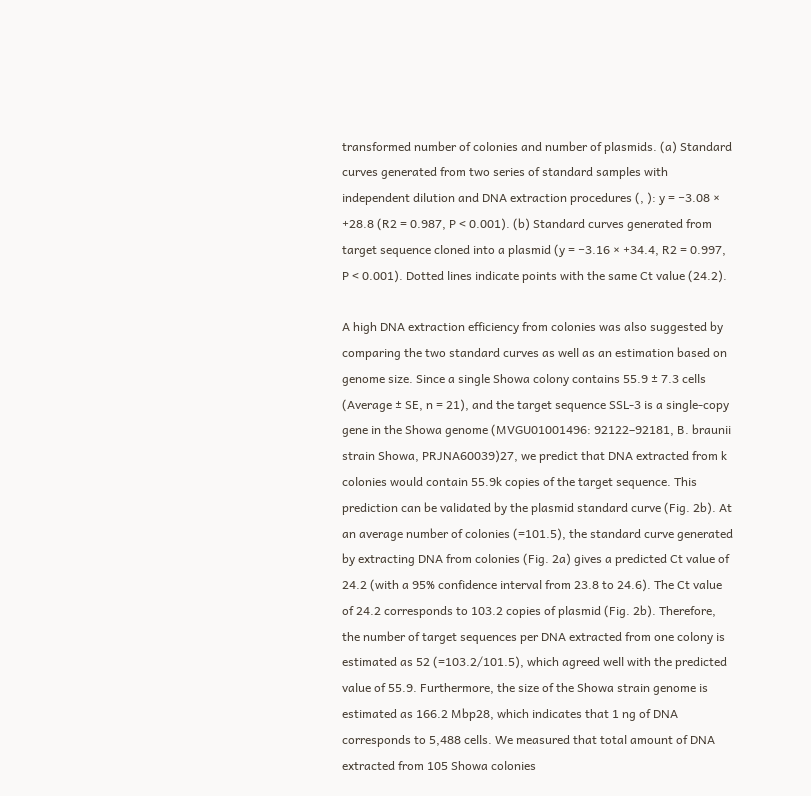transformed number of colonies and number of plasmids. (a) Standard curves generated from two series of standard samples with independent dilution and DNA extraction procedures (, ): y = −3.08 × +28.8 (R2 = 0.987, P < 0.001). (b) Standard curves generated from target sequence cloned into a plasmid (y = −3.16 × +34.4, R2 = 0.997, P < 0.001). Dotted lines indicate points with the same Ct value (24.2).

A high DNA extraction efficiency from colonies was also suggested by comparing the two standard curves as well as an estimation based on genome size. Since a single Showa colony contains 55.9 ± 7.3 cells (Average ± SE, n = 21), and the target sequence SSL-3 is a single-copy gene in the Showa genome (MVGU01001496: 92122–92181, B. braunii strain Showa, PRJNA60039)27, we predict that DNA extracted from k colonies would contain 55.9k copies of the target sequence. This prediction can be validated by the plasmid standard curve (Fig. 2b). At an average number of colonies (=101.5), the standard curve generated by extracting DNA from colonies (Fig. 2a) gives a predicted Ct value of 24.2 (with a 95% confidence interval from 23.8 to 24.6). The Ct value of 24.2 corresponds to 103.2 copies of plasmid (Fig. 2b). Therefore, the number of target sequences per DNA extracted from one colony is estimated as 52 (=103.2/101.5), which agreed well with the predicted value of 55.9. Furthermore, the size of the Showa strain genome is estimated as 166.2 Mbp28, which indicates that 1 ng of DNA corresponds to 5,488 cells. We measured that total amount of DNA extracted from 105 Showa colonies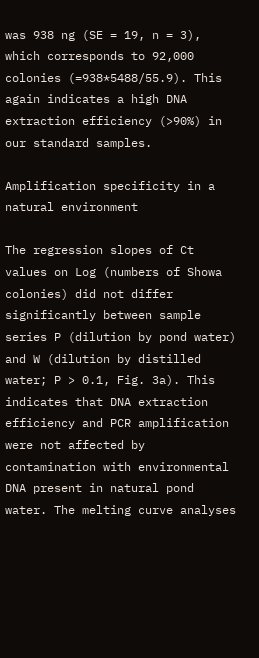was 938 ng (SE = 19, n = 3), which corresponds to 92,000 colonies (=938*5488/55.9). This again indicates a high DNA extraction efficiency (>90%) in our standard samples.

Amplification specificity in a natural environment

The regression slopes of Ct values on Log (numbers of Showa colonies) did not differ significantly between sample series P (dilution by pond water) and W (dilution by distilled water; P > 0.1, Fig. 3a). This indicates that DNA extraction efficiency and PCR amplification were not affected by contamination with environmental DNA present in natural pond water. The melting curve analyses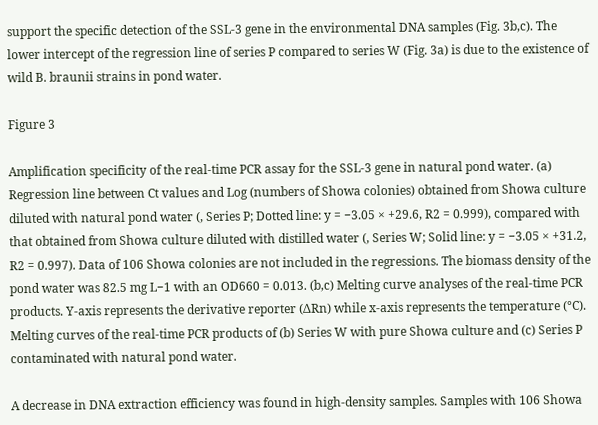support the specific detection of the SSL-3 gene in the environmental DNA samples (Fig. 3b,c). The lower intercept of the regression line of series P compared to series W (Fig. 3a) is due to the existence of wild B. braunii strains in pond water.

Figure 3

Amplification specificity of the real-time PCR assay for the SSL-3 gene in natural pond water. (a) Regression line between Ct values and Log (numbers of Showa colonies) obtained from Showa culture diluted with natural pond water (, Series P; Dotted line: y = −3.05 × +29.6, R2 = 0.999), compared with that obtained from Showa culture diluted with distilled water (, Series W; Solid line: y = −3.05 × +31.2, R2 = 0.997). Data of 106 Showa colonies are not included in the regressions. The biomass density of the pond water was 82.5 mg L−1 with an OD660 = 0.013. (b,c) Melting curve analyses of the real-time PCR products. Y-axis represents the derivative reporter (ΔRn) while x-axis represents the temperature (°C). Melting curves of the real-time PCR products of (b) Series W with pure Showa culture and (c) Series P contaminated with natural pond water.

A decrease in DNA extraction efficiency was found in high-density samples. Samples with 106 Showa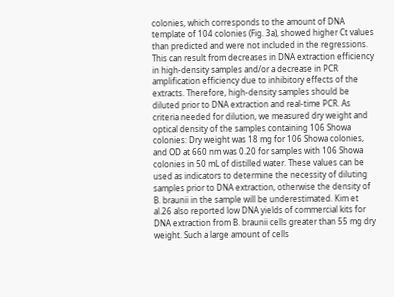colonies, which corresponds to the amount of DNA template of 104 colonies (Fig. 3a), showed higher Ct values than predicted and were not included in the regressions. This can result from decreases in DNA extraction efficiency in high-density samples and/or a decrease in PCR amplification efficiency due to inhibitory effects of the extracts. Therefore, high-density samples should be diluted prior to DNA extraction and real-time PCR. As criteria needed for dilution, we measured dry weight and optical density of the samples containing 106 Showa colonies: Dry weight was 18 mg for 106 Showa colonies, and OD at 660 nm was 0.20 for samples with 106 Showa colonies in 50 mL of distilled water. These values can be used as indicators to determine the necessity of diluting samples prior to DNA extraction, otherwise the density of B. braunii in the sample will be underestimated. Kim et al.26 also reported low DNA yields of commercial kits for DNA extraction from B. braunii cells greater than 55 mg dry weight. Such a large amount of cells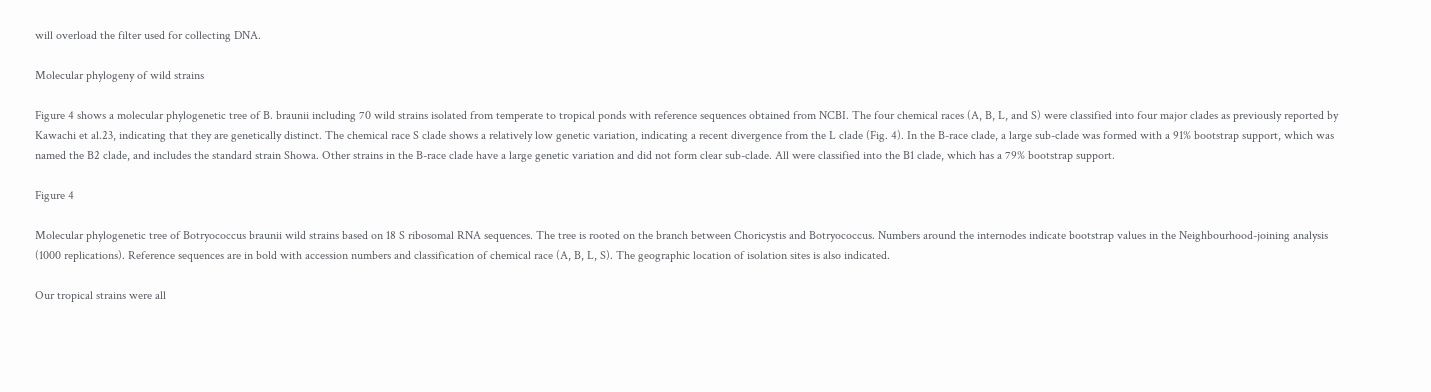will overload the filter used for collecting DNA.

Molecular phylogeny of wild strains

Figure 4 shows a molecular phylogenetic tree of B. braunii including 70 wild strains isolated from temperate to tropical ponds with reference sequences obtained from NCBI. The four chemical races (A, B, L, and S) were classified into four major clades as previously reported by Kawachi et al.23, indicating that they are genetically distinct. The chemical race S clade shows a relatively low genetic variation, indicating a recent divergence from the L clade (Fig. 4). In the B-race clade, a large sub-clade was formed with a 91% bootstrap support, which was named the B2 clade, and includes the standard strain Showa. Other strains in the B-race clade have a large genetic variation and did not form clear sub-clade. All were classified into the B1 clade, which has a 79% bootstrap support.

Figure 4

Molecular phylogenetic tree of Botryococcus braunii wild strains based on 18 S ribosomal RNA sequences. The tree is rooted on the branch between Choricystis and Botryococcus. Numbers around the internodes indicate bootstrap values in the Neighbourhood-joining analysis (1000 replications). Reference sequences are in bold with accession numbers and classification of chemical race (A, B, L, S). The geographic location of isolation sites is also indicated.

Our tropical strains were all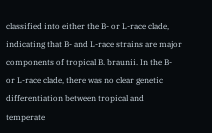classified into either the B- or L-race clade, indicating that B- and L-race strains are major components of tropical B. braunii. In the B- or L-race clade, there was no clear genetic differentiation between tropical and temperate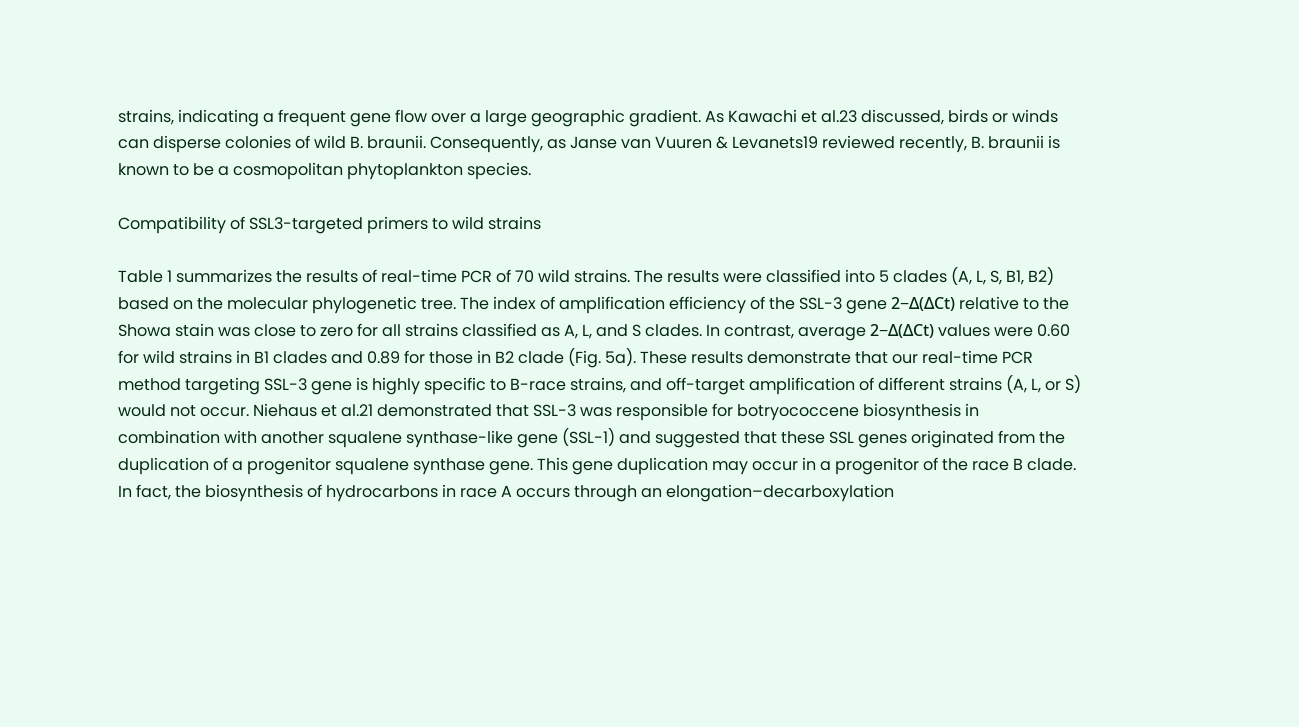strains, indicating a frequent gene flow over a large geographic gradient. As Kawachi et al.23 discussed, birds or winds can disperse colonies of wild B. braunii. Consequently, as Janse van Vuuren & Levanets19 reviewed recently, B. braunii is known to be a cosmopolitan phytoplankton species.

Compatibility of SSL3-targeted primers to wild strains

Table 1 summarizes the results of real-time PCR of 70 wild strains. The results were classified into 5 clades (A, L, S, B1, B2) based on the molecular phylogenetic tree. The index of amplification efficiency of the SSL-3 gene 2−Δ(ΔCt) relative to the Showa stain was close to zero for all strains classified as A, L, and S clades. In contrast, average 2−Δ(ΔCt) values were 0.60 for wild strains in B1 clades and 0.89 for those in B2 clade (Fig. 5a). These results demonstrate that our real-time PCR method targeting SSL-3 gene is highly specific to B-race strains, and off-target amplification of different strains (A, L, or S) would not occur. Niehaus et al.21 demonstrated that SSL-3 was responsible for botryococcene biosynthesis in combination with another squalene synthase-like gene (SSL-1) and suggested that these SSL genes originated from the duplication of a progenitor squalene synthase gene. This gene duplication may occur in a progenitor of the race B clade. In fact, the biosynthesis of hydrocarbons in race A occurs through an elongation–decarboxylation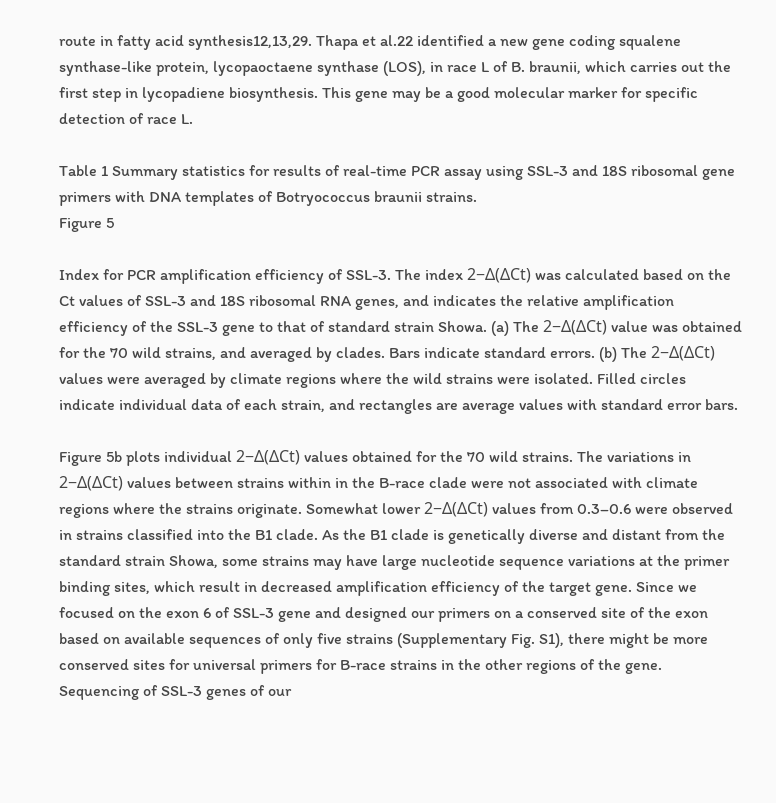route in fatty acid synthesis12,13,29. Thapa et al.22 identified a new gene coding squalene synthase-like protein, lycopaoctaene synthase (LOS), in race L of B. braunii, which carries out the first step in lycopadiene biosynthesis. This gene may be a good molecular marker for specific detection of race L.

Table 1 Summary statistics for results of real-time PCR assay using SSL-3 and 18S ribosomal gene primers with DNA templates of Botryococcus braunii strains.
Figure 5

Index for PCR amplification efficiency of SSL-3. The index 2−Δ(ΔCt) was calculated based on the Ct values of SSL-3 and 18S ribosomal RNA genes, and indicates the relative amplification efficiency of the SSL-3 gene to that of standard strain Showa. (a) The 2−Δ(ΔCt) value was obtained for the 70 wild strains, and averaged by clades. Bars indicate standard errors. (b) The 2−Δ(ΔCt) values were averaged by climate regions where the wild strains were isolated. Filled circles indicate individual data of each strain, and rectangles are average values with standard error bars.

Figure 5b plots individual 2−Δ(ΔCt) values obtained for the 70 wild strains. The variations in 2−Δ(ΔCt) values between strains within in the B-race clade were not associated with climate regions where the strains originate. Somewhat lower 2−Δ(ΔCt) values from 0.3–0.6 were observed in strains classified into the B1 clade. As the B1 clade is genetically diverse and distant from the standard strain Showa, some strains may have large nucleotide sequence variations at the primer binding sites, which result in decreased amplification efficiency of the target gene. Since we focused on the exon 6 of SSL-3 gene and designed our primers on a conserved site of the exon based on available sequences of only five strains (Supplementary Fig. S1), there might be more conserved sites for universal primers for B-race strains in the other regions of the gene. Sequencing of SSL-3 genes of our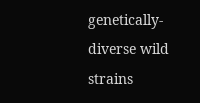genetically-diverse wild strains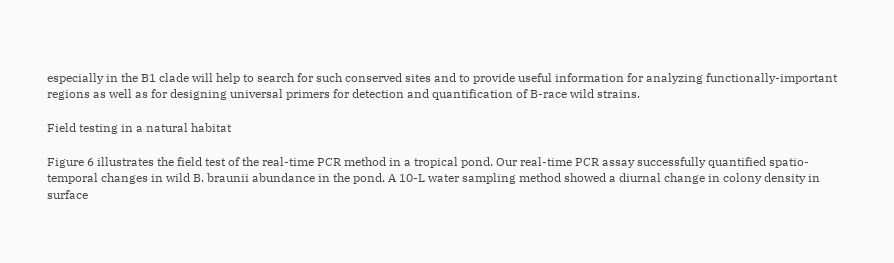especially in the B1 clade will help to search for such conserved sites and to provide useful information for analyzing functionally-important regions as well as for designing universal primers for detection and quantification of B-race wild strains.

Field testing in a natural habitat

Figure 6 illustrates the field test of the real-time PCR method in a tropical pond. Our real-time PCR assay successfully quantified spatio-temporal changes in wild B. braunii abundance in the pond. A 10-L water sampling method showed a diurnal change in colony density in surface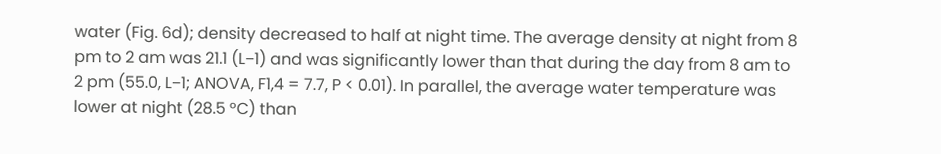water (Fig. 6d); density decreased to half at night time. The average density at night from 8 pm to 2 am was 21.1 (L−1) and was significantly lower than that during the day from 8 am to 2 pm (55.0, L−1; ANOVA, F1,4 = 7.7, P < 0.01). In parallel, the average water temperature was lower at night (28.5 °C) than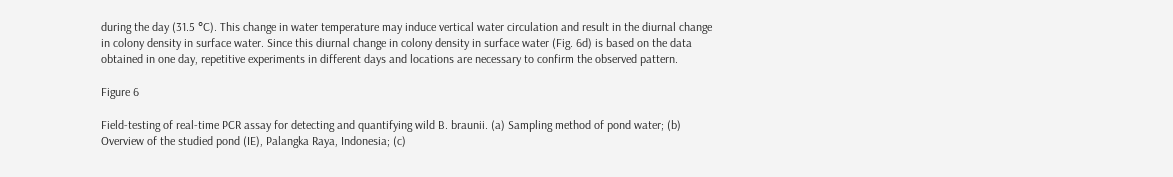during the day (31.5 °C). This change in water temperature may induce vertical water circulation and result in the diurnal change in colony density in surface water. Since this diurnal change in colony density in surface water (Fig. 6d) is based on the data obtained in one day, repetitive experiments in different days and locations are necessary to confirm the observed pattern.

Figure 6

Field-testing of real-time PCR assay for detecting and quantifying wild B. braunii. (a) Sampling method of pond water; (b) Overview of the studied pond (IE), Palangka Raya, Indonesia; (c)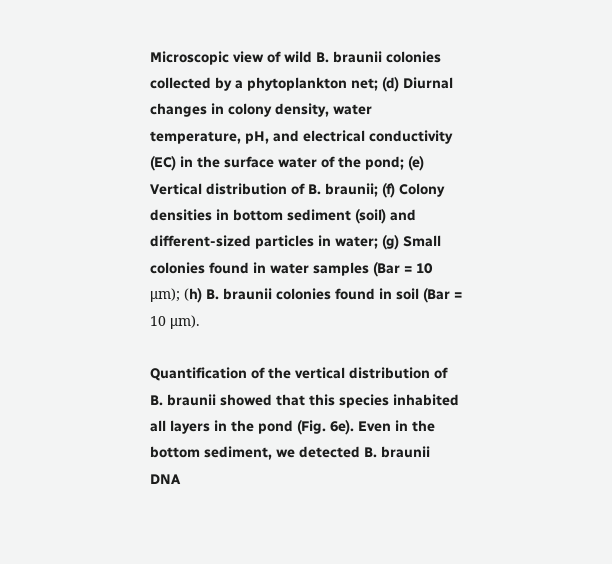Microscopic view of wild B. braunii colonies collected by a phytoplankton net; (d) Diurnal changes in colony density, water temperature, pH, and electrical conductivity (EC) in the surface water of the pond; (e) Vertical distribution of B. braunii; (f) Colony densities in bottom sediment (soil) and different-sized particles in water; (g) Small colonies found in water samples (Bar = 10 μm); (h) B. braunii colonies found in soil (Bar = 10 μm).

Quantification of the vertical distribution of B. braunii showed that this species inhabited all layers in the pond (Fig. 6e). Even in the bottom sediment, we detected B. braunii DNA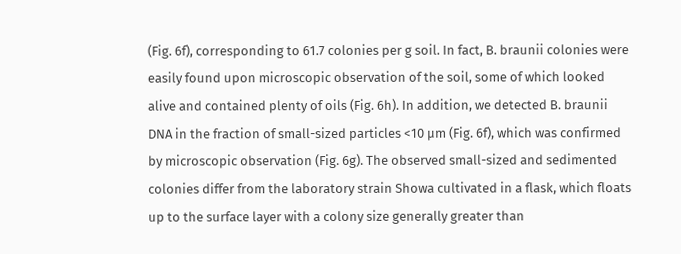(Fig. 6f), corresponding to 61.7 colonies per g soil. In fact, B. braunii colonies were easily found upon microscopic observation of the soil, some of which looked alive and contained plenty of oils (Fig. 6h). In addition, we detected B. braunii DNA in the fraction of small-sized particles <10 μm (Fig. 6f), which was confirmed by microscopic observation (Fig. 6g). The observed small-sized and sedimented colonies differ from the laboratory strain Showa cultivated in a flask, which floats up to the surface layer with a colony size generally greater than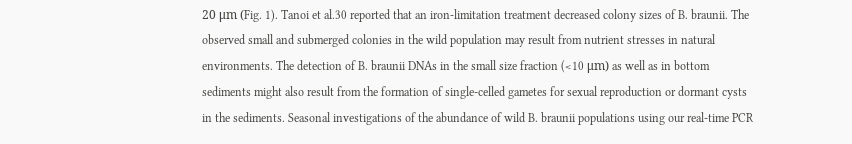20 μm (Fig. 1). Tanoi et al.30 reported that an iron-limitation treatment decreased colony sizes of B. braunii. The observed small and submerged colonies in the wild population may result from nutrient stresses in natural environments. The detection of B. braunii DNAs in the small size fraction (<10 μm) as well as in bottom sediments might also result from the formation of single-celled gametes for sexual reproduction or dormant cysts in the sediments. Seasonal investigations of the abundance of wild B. braunii populations using our real-time PCR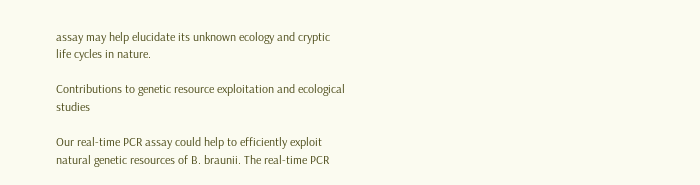assay may help elucidate its unknown ecology and cryptic life cycles in nature.

Contributions to genetic resource exploitation and ecological studies

Our real-time PCR assay could help to efficiently exploit natural genetic resources of B. braunii. The real-time PCR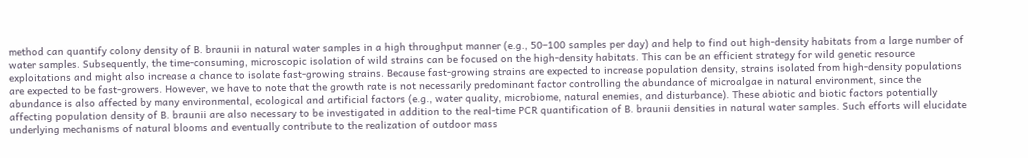method can quantify colony density of B. braunii in natural water samples in a high throughput manner (e.g., 50–100 samples per day) and help to find out high-density habitats from a large number of water samples. Subsequently, the time-consuming, microscopic isolation of wild strains can be focused on the high-density habitats. This can be an efficient strategy for wild genetic resource exploitations and might also increase a chance to isolate fast-growing strains. Because fast-growing strains are expected to increase population density, strains isolated from high-density populations are expected to be fast-growers. However, we have to note that the growth rate is not necessarily predominant factor controlling the abundance of microalgae in natural environment, since the abundance is also affected by many environmental, ecological and artificial factors (e.g., water quality, microbiome, natural enemies, and disturbance). These abiotic and biotic factors potentially affecting population density of B. braunii are also necessary to be investigated in addition to the real-time PCR quantification of B. braunii densities in natural water samples. Such efforts will elucidate underlying mechanisms of natural blooms and eventually contribute to the realization of outdoor mass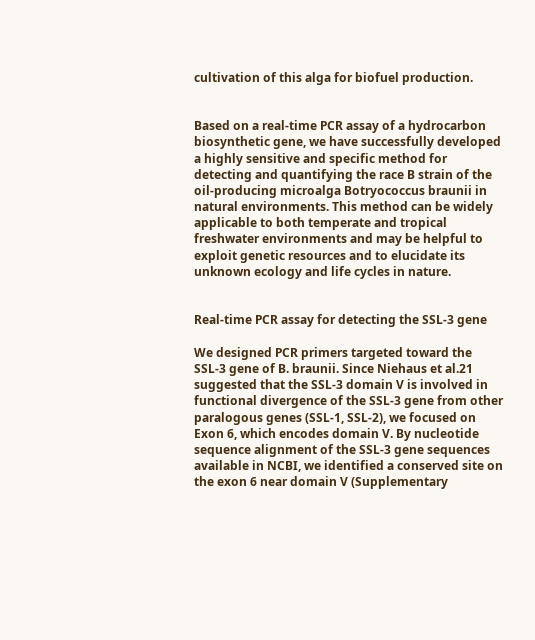cultivation of this alga for biofuel production.


Based on a real-time PCR assay of a hydrocarbon biosynthetic gene, we have successfully developed a highly sensitive and specific method for detecting and quantifying the race B strain of the oil-producing microalga Botryococcus braunii in natural environments. This method can be widely applicable to both temperate and tropical freshwater environments and may be helpful to exploit genetic resources and to elucidate its unknown ecology and life cycles in nature.


Real-time PCR assay for detecting the SSL-3 gene

We designed PCR primers targeted toward the SSL-3 gene of B. braunii. Since Niehaus et al.21 suggested that the SSL-3 domain V is involved in functional divergence of the SSL-3 gene from other paralogous genes (SSL-1, SSL-2), we focused on Exon 6, which encodes domain V. By nucleotide sequence alignment of the SSL-3 gene sequences available in NCBI, we identified a conserved site on the exon 6 near domain V (Supplementary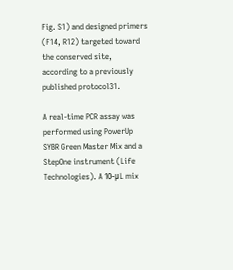Fig. S1) and designed primers (F14, R12) targeted toward the conserved site, according to a previously published protocol31.

A real-time PCR assay was performed using PowerUp SYBR Green Master Mix and a StepOne instrument (Life Technologies). A 10-μL mix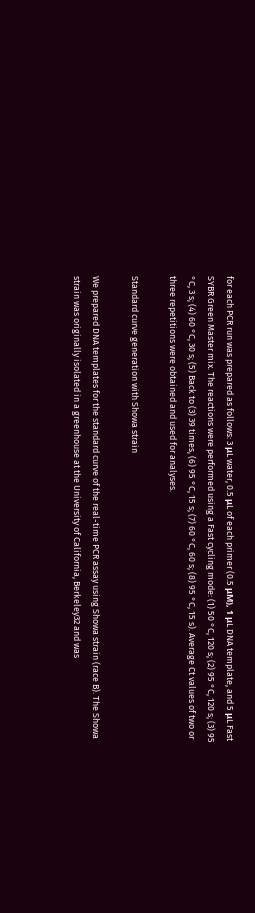for each PCR run was prepared as follows: 3 μL water, 0.5 μL of each primer (0.5 μM), 1 μL DNA template, and 5 μL Fast SYBR Green Master mix. The reactions were performed using a Fast cycling mode: (1) 50 °C, 120 s; (2) 95 °C, 120 s; (3) 95 °C, 3 s; (4) 60 °C, 30 s; (5) Back to (3) 39 times, (6) 95 °C, 15 s; (7) 60 °C, 60 s; (8) 95 °C, 15 s). Average Ct values of two or three repetitions were obtained and used for analyses.

Standard curve generation with Showa strain

We prepared DNA templates for the standard curve of the real-time PCR assay using Showa strain (race B). The Showa strain was originally isolated in a greenhouse at the University of California, Berkeley32 and was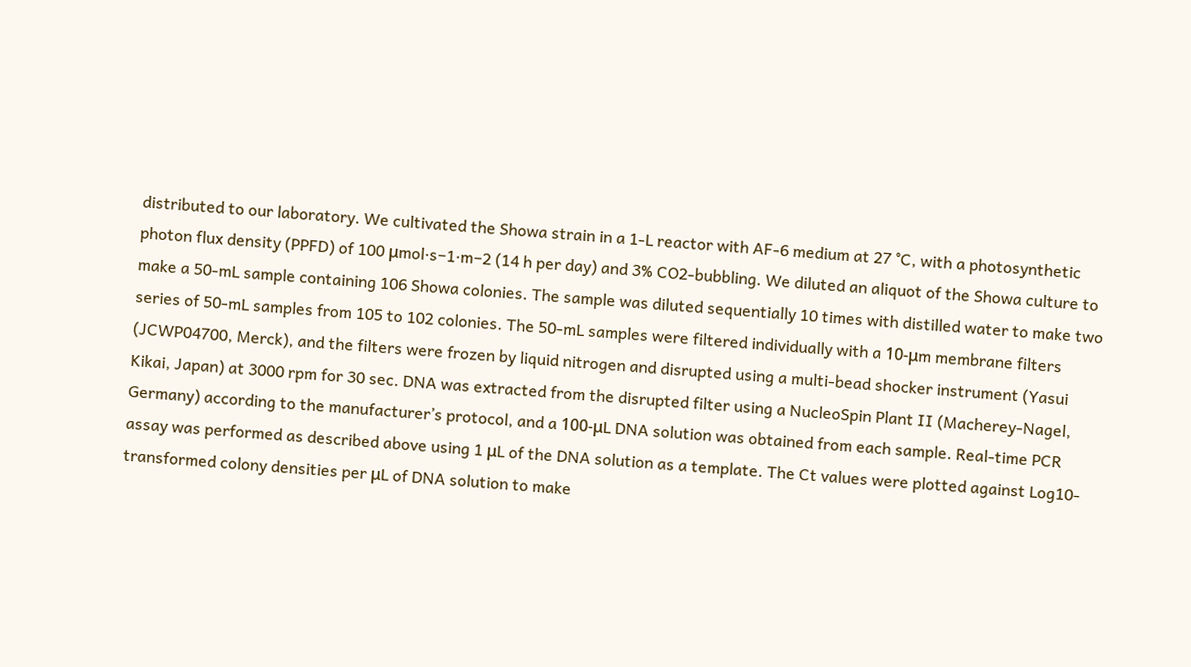distributed to our laboratory. We cultivated the Showa strain in a 1-L reactor with AF-6 medium at 27 °C, with a photosynthetic photon flux density (PPFD) of 100 μmol·s−1·m−2 (14 h per day) and 3% CO2-bubbling. We diluted an aliquot of the Showa culture to make a 50-mL sample containing 106 Showa colonies. The sample was diluted sequentially 10 times with distilled water to make two series of 50-mL samples from 105 to 102 colonies. The 50-mL samples were filtered individually with a 10-μm membrane filters (JCWP04700, Merck), and the filters were frozen by liquid nitrogen and disrupted using a multi-bead shocker instrument (Yasui Kikai, Japan) at 3000 rpm for 30 sec. DNA was extracted from the disrupted filter using a NucleoSpin Plant II (Macherey-Nagel, Germany) according to the manufacturer’s protocol, and a 100-μL DNA solution was obtained from each sample. Real-time PCR assay was performed as described above using 1 μL of the DNA solution as a template. The Ct values were plotted against Log10-transformed colony densities per μL of DNA solution to make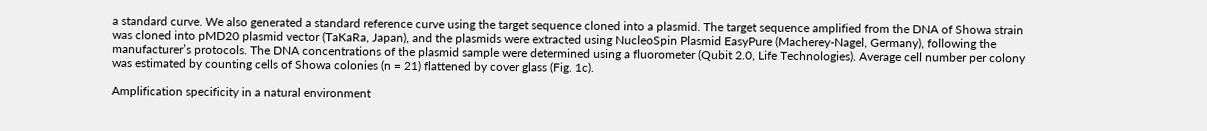a standard curve. We also generated a standard reference curve using the target sequence cloned into a plasmid. The target sequence amplified from the DNA of Showa strain was cloned into pMD20 plasmid vector (TaKaRa, Japan), and the plasmids were extracted using NucleoSpin Plasmid EasyPure (Macherey-Nagel, Germany), following the manufacturer’s protocols. The DNA concentrations of the plasmid sample were determined using a fluorometer (Qubit 2.0, Life Technologies). Average cell number per colony was estimated by counting cells of Showa colonies (n = 21) flattened by cover glass (Fig. 1c).

Amplification specificity in a natural environment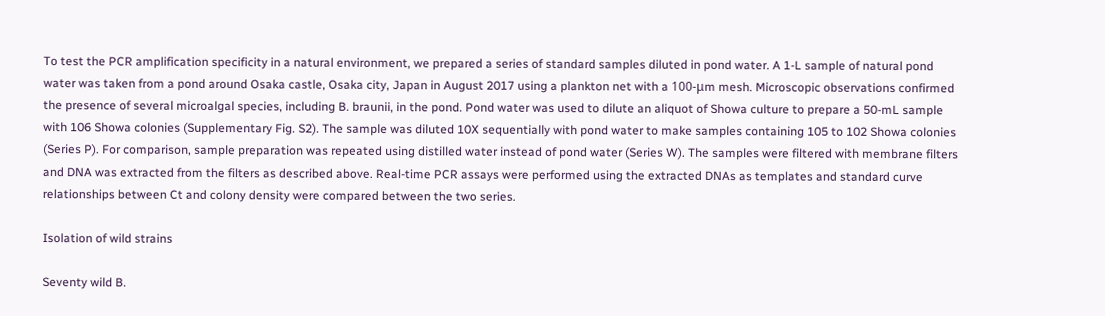To test the PCR amplification specificity in a natural environment, we prepared a series of standard samples diluted in pond water. A 1-L sample of natural pond water was taken from a pond around Osaka castle, Osaka city, Japan in August 2017 using a plankton net with a 100-μm mesh. Microscopic observations confirmed the presence of several microalgal species, including B. braunii, in the pond. Pond water was used to dilute an aliquot of Showa culture to prepare a 50-mL sample with 106 Showa colonies (Supplementary Fig. S2). The sample was diluted 10X sequentially with pond water to make samples containing 105 to 102 Showa colonies (Series P). For comparison, sample preparation was repeated using distilled water instead of pond water (Series W). The samples were filtered with membrane filters and DNA was extracted from the filters as described above. Real-time PCR assays were performed using the extracted DNAs as templates and standard curve relationships between Ct and colony density were compared between the two series.

Isolation of wild strains

Seventy wild B.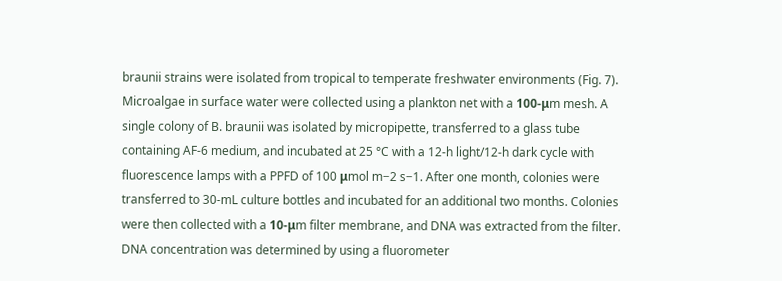braunii strains were isolated from tropical to temperate freshwater environments (Fig. 7). Microalgae in surface water were collected using a plankton net with a 100-μm mesh. A single colony of B. braunii was isolated by micropipette, transferred to a glass tube containing AF-6 medium, and incubated at 25 °C with a 12-h light/12-h dark cycle with fluorescence lamps with a PPFD of 100 μmol m−2 s−1. After one month, colonies were transferred to 30-mL culture bottles and incubated for an additional two months. Colonies were then collected with a 10-μm filter membrane, and DNA was extracted from the filter. DNA concentration was determined by using a fluorometer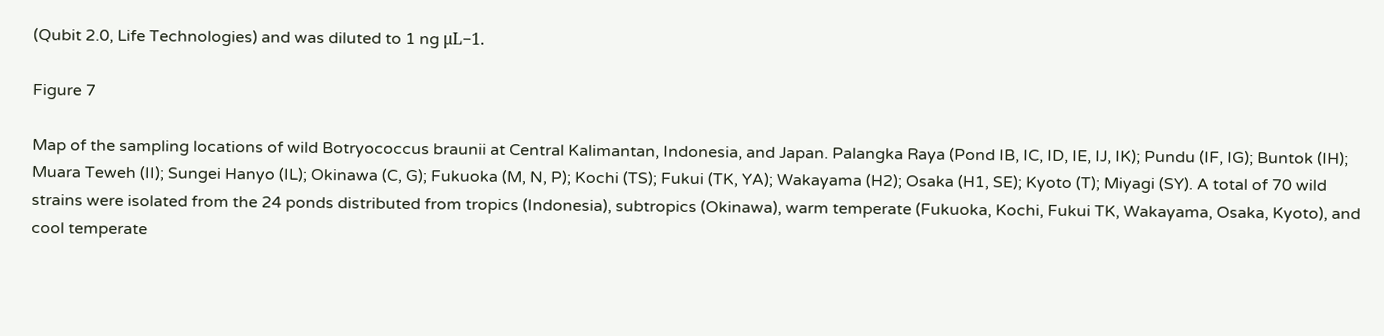(Qubit 2.0, Life Technologies) and was diluted to 1 ng μL−1.

Figure 7

Map of the sampling locations of wild Botryococcus braunii at Central Kalimantan, Indonesia, and Japan. Palangka Raya (Pond IB, IC, ID, IE, IJ, IK); Pundu (IF, IG); Buntok (IH); Muara Teweh (II); Sungei Hanyo (IL); Okinawa (C, G); Fukuoka (M, N, P); Kochi (TS); Fukui (TK, YA); Wakayama (H2); Osaka (H1, SE); Kyoto (T); Miyagi (SY). A total of 70 wild strains were isolated from the 24 ponds distributed from tropics (Indonesia), subtropics (Okinawa), warm temperate (Fukuoka, Kochi, Fukui TK, Wakayama, Osaka, Kyoto), and cool temperate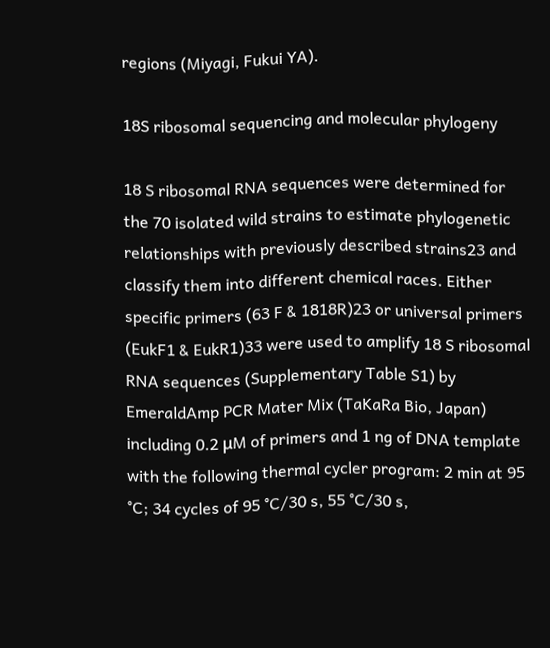regions (Miyagi, Fukui YA).

18S ribosomal sequencing and molecular phylogeny

18 S ribosomal RNA sequences were determined for the 70 isolated wild strains to estimate phylogenetic relationships with previously described strains23 and classify them into different chemical races. Either specific primers (63 F & 1818R)23 or universal primers (EukF1 & EukR1)33 were used to amplify 18 S ribosomal RNA sequences (Supplementary Table S1) by EmeraldAmp PCR Mater Mix (TaKaRa Bio, Japan) including 0.2 μM of primers and 1 ng of DNA template with the following thermal cycler program: 2 min at 95 °C; 34 cycles of 95 °C/30 s, 55 °C/30 s,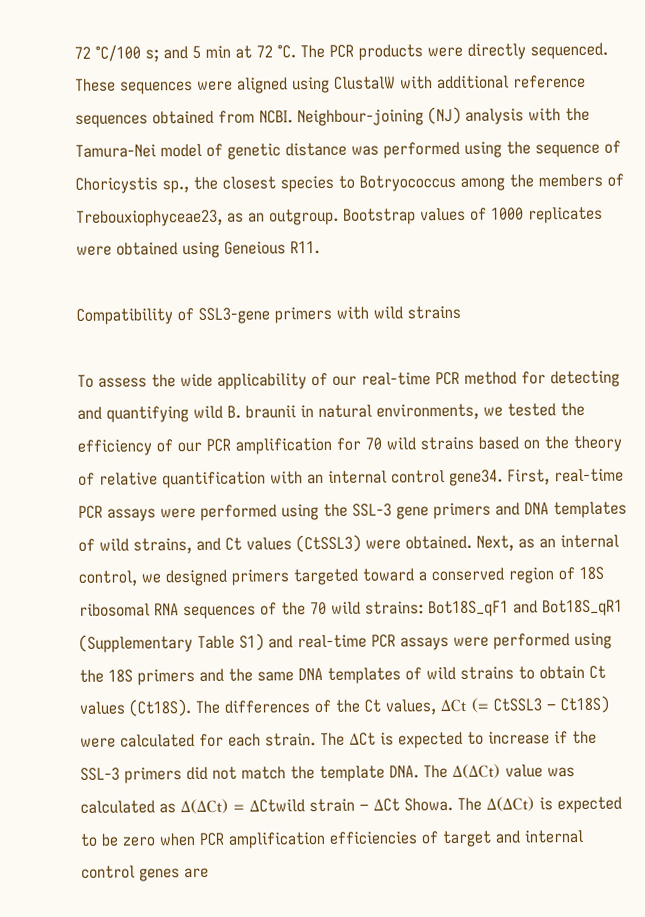72 °C/100 s; and 5 min at 72 °C. The PCR products were directly sequenced. These sequences were aligned using ClustalW with additional reference sequences obtained from NCBI. Neighbour-joining (NJ) analysis with the Tamura-Nei model of genetic distance was performed using the sequence of Choricystis sp., the closest species to Botryococcus among the members of Trebouxiophyceae23, as an outgroup. Bootstrap values of 1000 replicates were obtained using Geneious R11.

Compatibility of SSL3-gene primers with wild strains

To assess the wide applicability of our real-time PCR method for detecting and quantifying wild B. braunii in natural environments, we tested the efficiency of our PCR amplification for 70 wild strains based on the theory of relative quantification with an internal control gene34. First, real-time PCR assays were performed using the SSL-3 gene primers and DNA templates of wild strains, and Ct values (CtSSL3) were obtained. Next, as an internal control, we designed primers targeted toward a conserved region of 18S ribosomal RNA sequences of the 70 wild strains: Bot18S_qF1 and Bot18S_qR1 (Supplementary Table S1) and real-time PCR assays were performed using the 18S primers and the same DNA templates of wild strains to obtain Ct values (Ct18S). The differences of the Ct values, ΔCt (= CtSSL3 − Ct18S) were calculated for each strain. The ΔCt is expected to increase if the SSL-3 primers did not match the template DNA. The Δ(ΔCt) value was calculated as Δ(ΔCt) = ΔCtwild strain − ΔCt Showa. The Δ(ΔCt) is expected to be zero when PCR amplification efficiencies of target and internal control genes are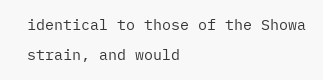identical to those of the Showa strain, and would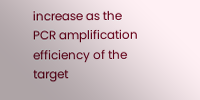increase as the PCR amplification efficiency of the target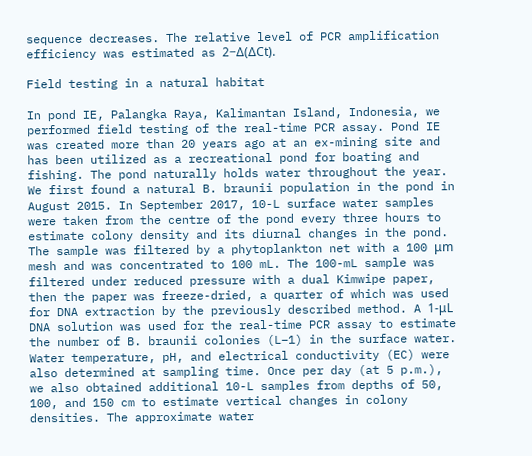sequence decreases. The relative level of PCR amplification efficiency was estimated as 2−Δ(ΔCt).

Field testing in a natural habitat

In pond IE, Palangka Raya, Kalimantan Island, Indonesia, we performed field testing of the real-time PCR assay. Pond IE was created more than 20 years ago at an ex-mining site and has been utilized as a recreational pond for boating and fishing. The pond naturally holds water throughout the year. We first found a natural B. braunii population in the pond in August 2015. In September 2017, 10-L surface water samples were taken from the centre of the pond every three hours to estimate colony density and its diurnal changes in the pond. The sample was filtered by a phytoplankton net with a 100 μm mesh and was concentrated to 100 mL. The 100-mL sample was filtered under reduced pressure with a dual Kimwipe paper, then the paper was freeze-dried, a quarter of which was used for DNA extraction by the previously described method. A 1-μL DNA solution was used for the real-time PCR assay to estimate the number of B. braunii colonies (L−1) in the surface water. Water temperature, pH, and electrical conductivity (EC) were also determined at sampling time. Once per day (at 5 p.m.), we also obtained additional 10-L samples from depths of 50, 100, and 150 cm to estimate vertical changes in colony densities. The approximate water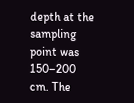depth at the sampling point was 150–200 cm. The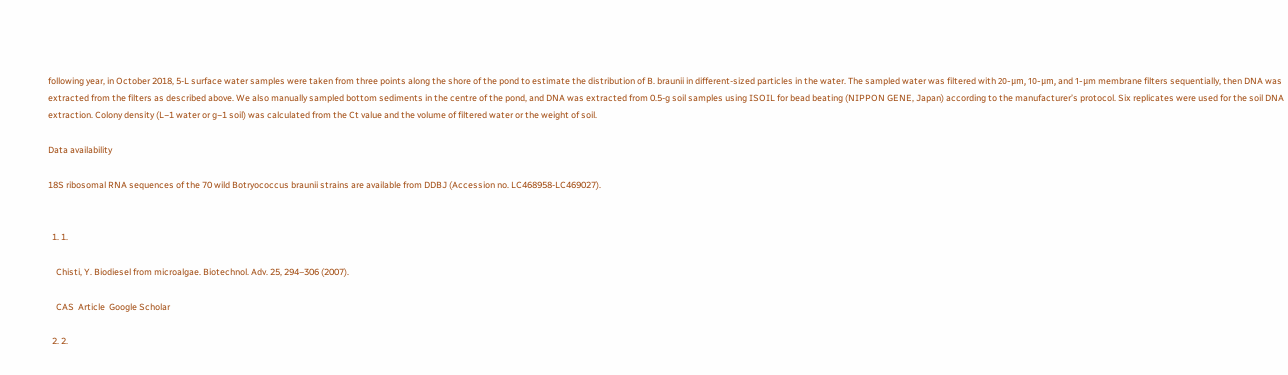following year, in October 2018, 5-L surface water samples were taken from three points along the shore of the pond to estimate the distribution of B. braunii in different-sized particles in the water. The sampled water was filtered with 20-μm, 10-μm, and 1-μm membrane filters sequentially, then DNA was extracted from the filters as described above. We also manually sampled bottom sediments in the centre of the pond, and DNA was extracted from 0.5-g soil samples using ISOIL for bead beating (NIPPON GENE, Japan) according to the manufacturer’s protocol. Six replicates were used for the soil DNA extraction. Colony density (L−1 water or g−1 soil) was calculated from the Ct value and the volume of filtered water or the weight of soil.

Data availability

18S ribosomal RNA sequences of the 70 wild Botryococcus braunii strains are available from DDBJ (Accession no. LC468958-LC469027).


  1. 1.

    Chisti, Y. Biodiesel from microalgae. Biotechnol. Adv. 25, 294–306 (2007).

    CAS  Article  Google Scholar

  2. 2.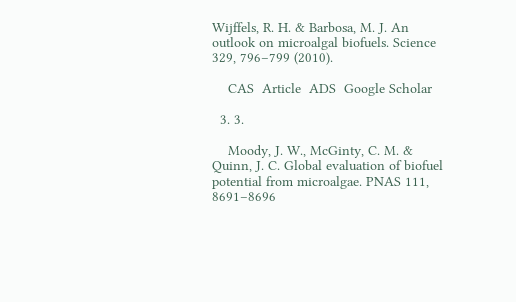Wijffels, R. H. & Barbosa, M. J. An outlook on microalgal biofuels. Science 329, 796–799 (2010).

    CAS  Article  ADS  Google Scholar

  3. 3.

    Moody, J. W., McGinty, C. M. & Quinn, J. C. Global evaluation of biofuel potential from microalgae. PNAS 111, 8691–8696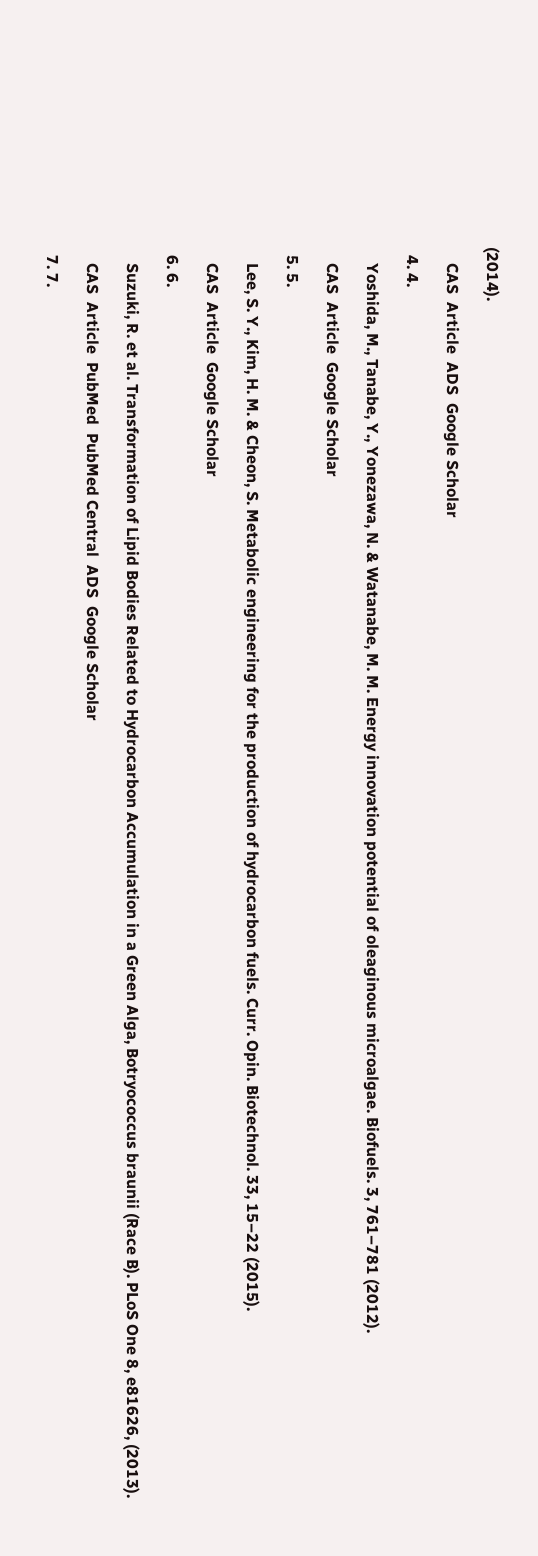(2014).

    CAS  Article  ADS  Google Scholar

  4. 4.

    Yoshida, M., Tanabe, Y., Yonezawa, N. & Watanabe, M. M. Energy innovation potential of oleaginous microalgae. Biofuels. 3, 761–781 (2012).

    CAS  Article  Google Scholar

  5. 5.

    Lee, S. Y., Kim, H. M. & Cheon, S. Metabolic engineering for the production of hydrocarbon fuels. Curr. Opin. Biotechnol. 33, 15–22 (2015).

    CAS  Article  Google Scholar

  6. 6.

    Suzuki, R. et al. Transformation of Lipid Bodies Related to Hydrocarbon Accumulation in a Green Alga, Botryococcus braunii (Race B). PLoS One 8, e81626, (2013).

    CAS  Article  PubMed  PubMed Central  ADS  Google Scholar

  7. 7.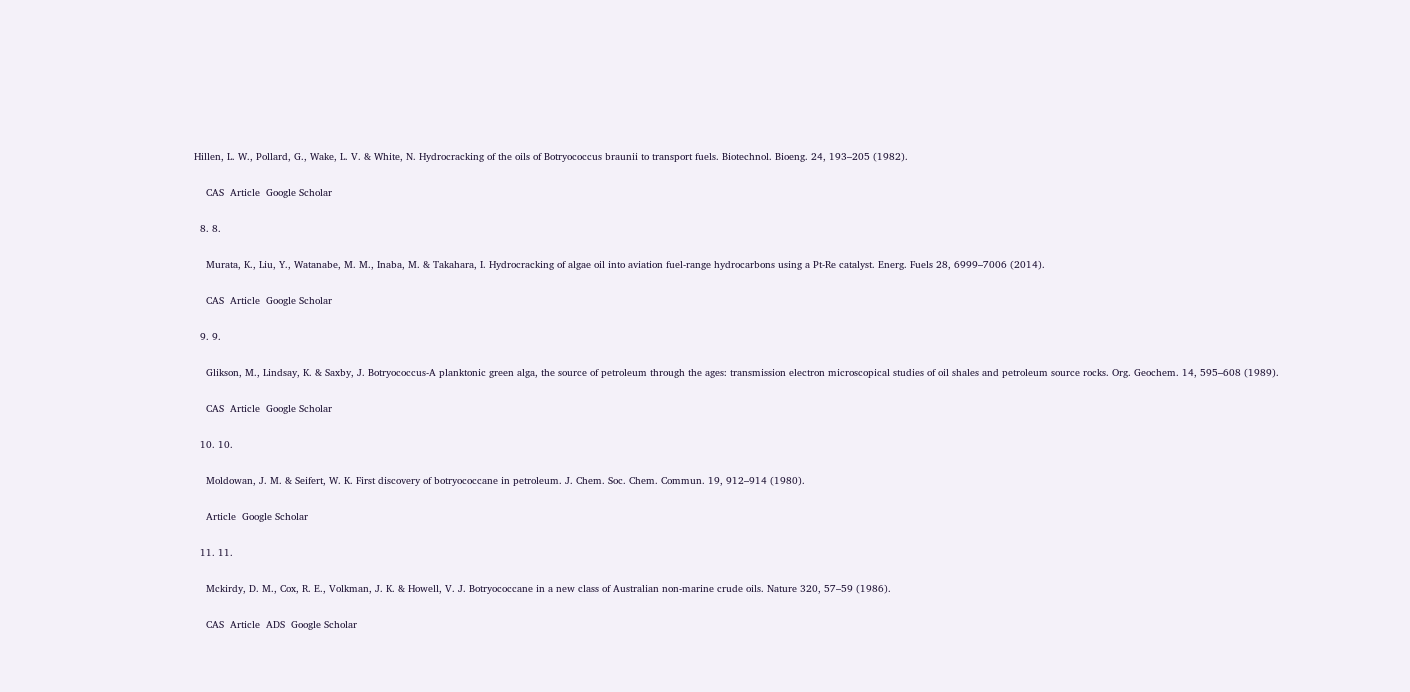Hillen, L. W., Pollard, G., Wake, L. V. & White, N. Hydrocracking of the oils of Botryococcus braunii to transport fuels. Biotechnol. Bioeng. 24, 193–205 (1982).

    CAS  Article  Google Scholar

  8. 8.

    Murata, K., Liu, Y., Watanabe, M. M., Inaba, M. & Takahara, I. Hydrocracking of algae oil into aviation fuel-range hydrocarbons using a Pt-Re catalyst. Energ. Fuels 28, 6999–7006 (2014).

    CAS  Article  Google Scholar

  9. 9.

    Glikson, M., Lindsay, K. & Saxby, J. Botryococcus-A planktonic green alga, the source of petroleum through the ages: transmission electron microscopical studies of oil shales and petroleum source rocks. Org. Geochem. 14, 595–608 (1989).

    CAS  Article  Google Scholar

  10. 10.

    Moldowan, J. M. & Seifert, W. K. First discovery of botryococcane in petroleum. J. Chem. Soc. Chem. Commun. 19, 912–914 (1980).

    Article  Google Scholar

  11. 11.

    Mckirdy, D. M., Cox, R. E., Volkman, J. K. & Howell, V. J. Botryococcane in a new class of Australian non-marine crude oils. Nature 320, 57–59 (1986).

    CAS  Article  ADS  Google Scholar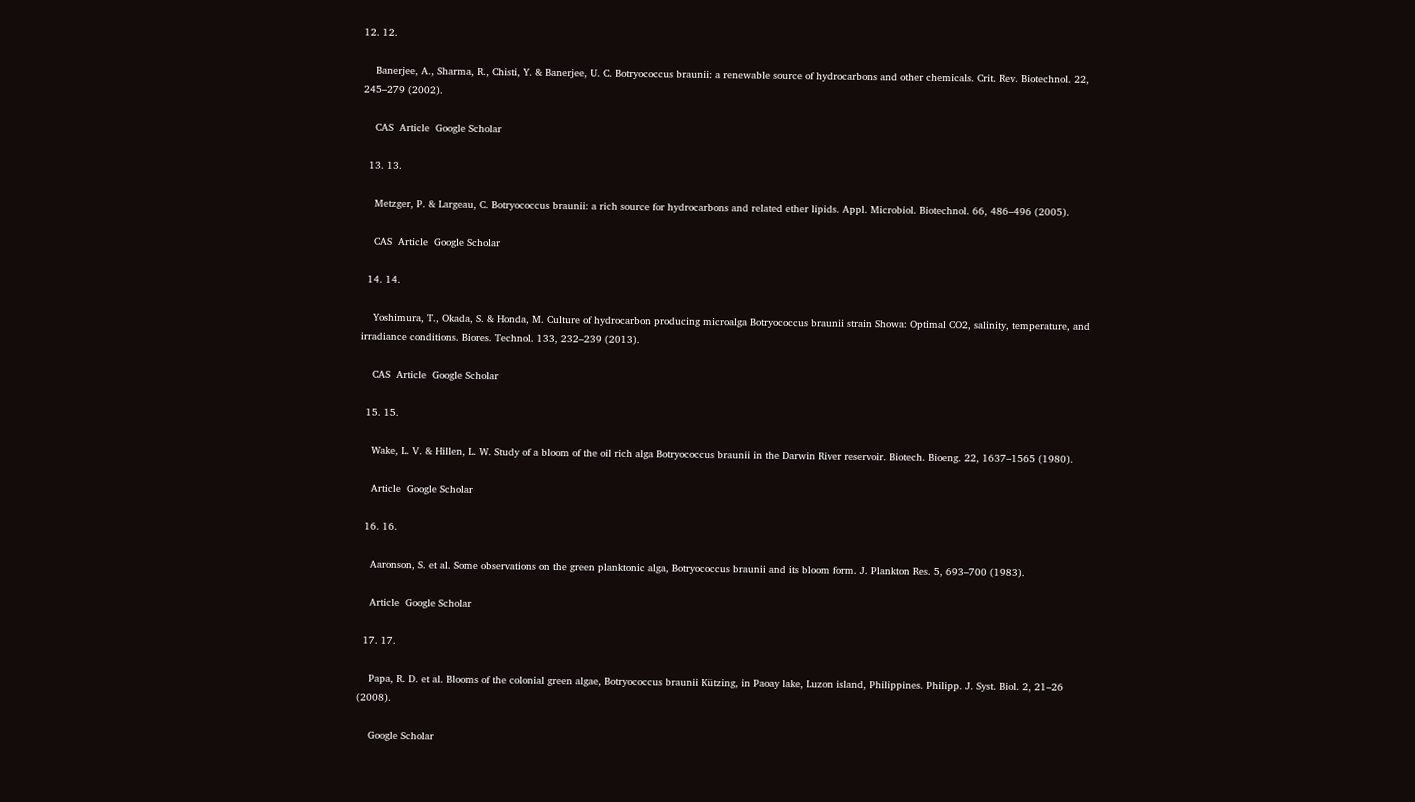12. 12.

    Banerjee, A., Sharma, R., Chisti, Y. & Banerjee, U. C. Botryococcus braunii: a renewable source of hydrocarbons and other chemicals. Crit. Rev. Biotechnol. 22, 245–279 (2002).

    CAS  Article  Google Scholar

  13. 13.

    Metzger, P. & Largeau, C. Botryococcus braunii: a rich source for hydrocarbons and related ether lipids. Appl. Microbiol. Biotechnol. 66, 486–496 (2005).

    CAS  Article  Google Scholar

  14. 14.

    Yoshimura, T., Okada, S. & Honda, M. Culture of hydrocarbon producing microalga Botryococcus braunii strain Showa: Optimal CO2, salinity, temperature, and irradiance conditions. Biores. Technol. 133, 232–239 (2013).

    CAS  Article  Google Scholar

  15. 15.

    Wake, L. V. & Hillen, L. W. Study of a bloom of the oil rich alga Botryococcus braunii in the Darwin River reservoir. Biotech. Bioeng. 22, 1637–1565 (1980).

    Article  Google Scholar

  16. 16.

    Aaronson, S. et al. Some observations on the green planktonic alga, Botryococcus braunii and its bloom form. J. Plankton Res. 5, 693–700 (1983).

    Article  Google Scholar

  17. 17.

    Papa, R. D. et al. Blooms of the colonial green algae, Botryococcus braunii Kützing, in Paoay lake, Luzon island, Philippines. Philipp. J. Syst. Biol. 2, 21–26 (2008).

    Google Scholar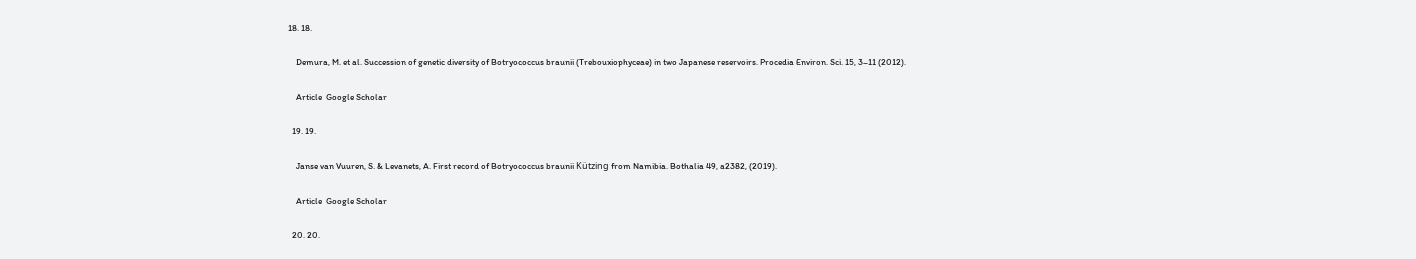18. 18.

    Demura, M. et al. Succession of genetic diversity of Botryococcus braunii (Trebouxiophyceae) in two Japanese reservoirs. Procedia Environ. Sci. 15, 3–11 (2012).

    Article  Google Scholar

  19. 19.

    Janse van Vuuren, S. & Levanets, A. First record of Botryococcus braunii Kützing from Namibia. Bothalia 49, a2382, (2019).

    Article  Google Scholar

  20. 20.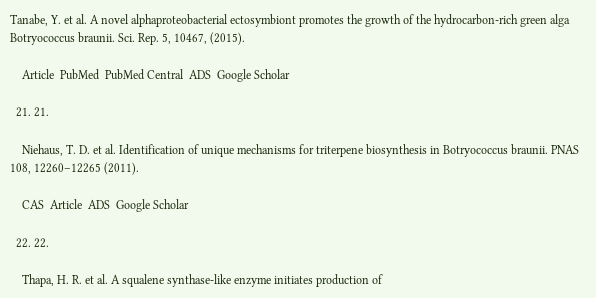Tanabe, Y. et al. A novel alphaproteobacterial ectosymbiont promotes the growth of the hydrocarbon-rich green alga Botryococcus braunii. Sci. Rep. 5, 10467, (2015).

    Article  PubMed  PubMed Central  ADS  Google Scholar

  21. 21.

    Niehaus, T. D. et al. Identification of unique mechanisms for triterpene biosynthesis in Botryococcus braunii. PNAS 108, 12260–12265 (2011).

    CAS  Article  ADS  Google Scholar

  22. 22.

    Thapa, H. R. et al. A squalene synthase-like enzyme initiates production of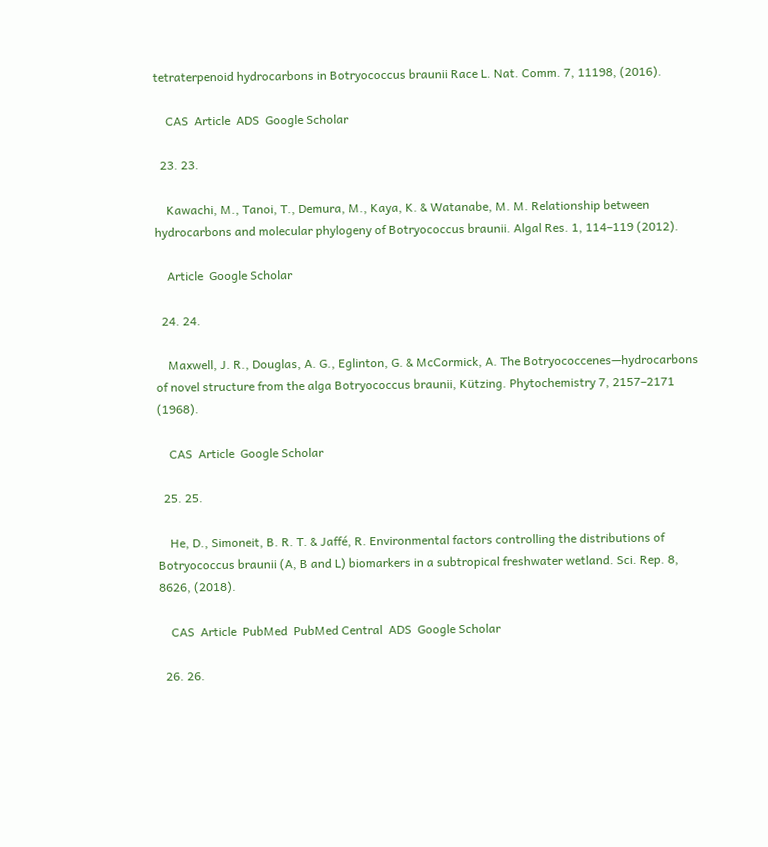tetraterpenoid hydrocarbons in Botryococcus braunii Race L. Nat. Comm. 7, 11198, (2016).

    CAS  Article  ADS  Google Scholar

  23. 23.

    Kawachi, M., Tanoi, T., Demura, M., Kaya, K. & Watanabe, M. M. Relationship between hydrocarbons and molecular phylogeny of Botryococcus braunii. Algal Res. 1, 114–119 (2012).

    Article  Google Scholar

  24. 24.

    Maxwell, J. R., Douglas, A. G., Eglinton, G. & McCormick, A. The Botryococcenes—hydrocarbons of novel structure from the alga Botryococcus braunii, Kützing. Phytochemistry 7, 2157–2171 (1968).

    CAS  Article  Google Scholar

  25. 25.

    He, D., Simoneit, B. R. T. & Jaffé, R. Environmental factors controlling the distributions of Botryococcus braunii (A, B and L) biomarkers in a subtropical freshwater wetland. Sci. Rep. 8, 8626, (2018).

    CAS  Article  PubMed  PubMed Central  ADS  Google Scholar

  26. 26.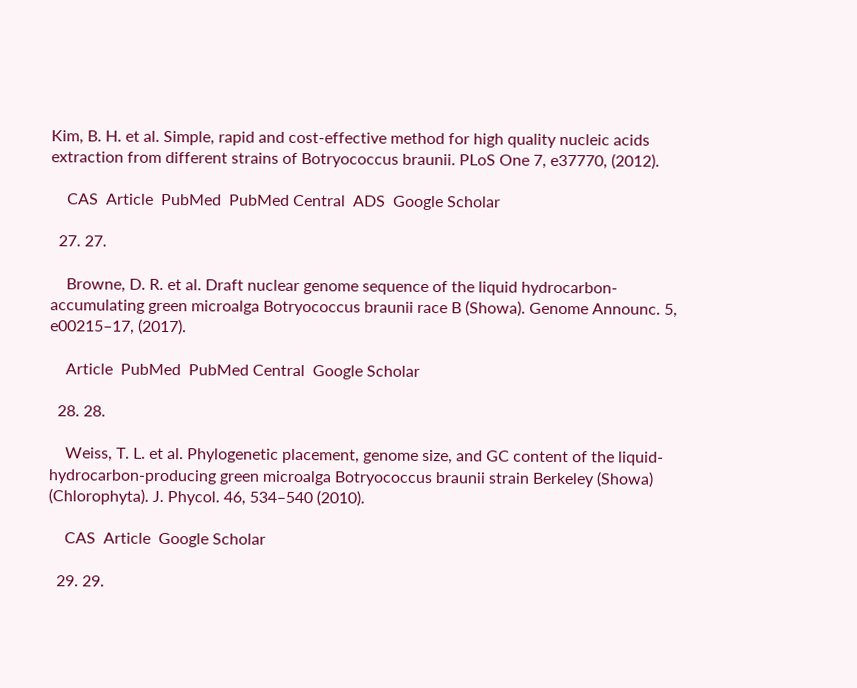Kim, B. H. et al. Simple, rapid and cost-effective method for high quality nucleic acids extraction from different strains of Botryococcus braunii. PLoS One 7, e37770, (2012).

    CAS  Article  PubMed  PubMed Central  ADS  Google Scholar

  27. 27.

    Browne, D. R. et al. Draft nuclear genome sequence of the liquid hydrocarbon-accumulating green microalga Botryococcus braunii race B (Showa). Genome Announc. 5, e00215–17, (2017).

    Article  PubMed  PubMed Central  Google Scholar

  28. 28.

    Weiss, T. L. et al. Phylogenetic placement, genome size, and GC content of the liquid-hydrocarbon-producing green microalga Botryococcus braunii strain Berkeley (Showa) (Chlorophyta). J. Phycol. 46, 534–540 (2010).

    CAS  Article  Google Scholar

  29. 29.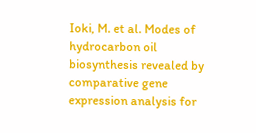Ioki, M. et al. Modes of hydrocarbon oil biosynthesis revealed by comparative gene expression analysis for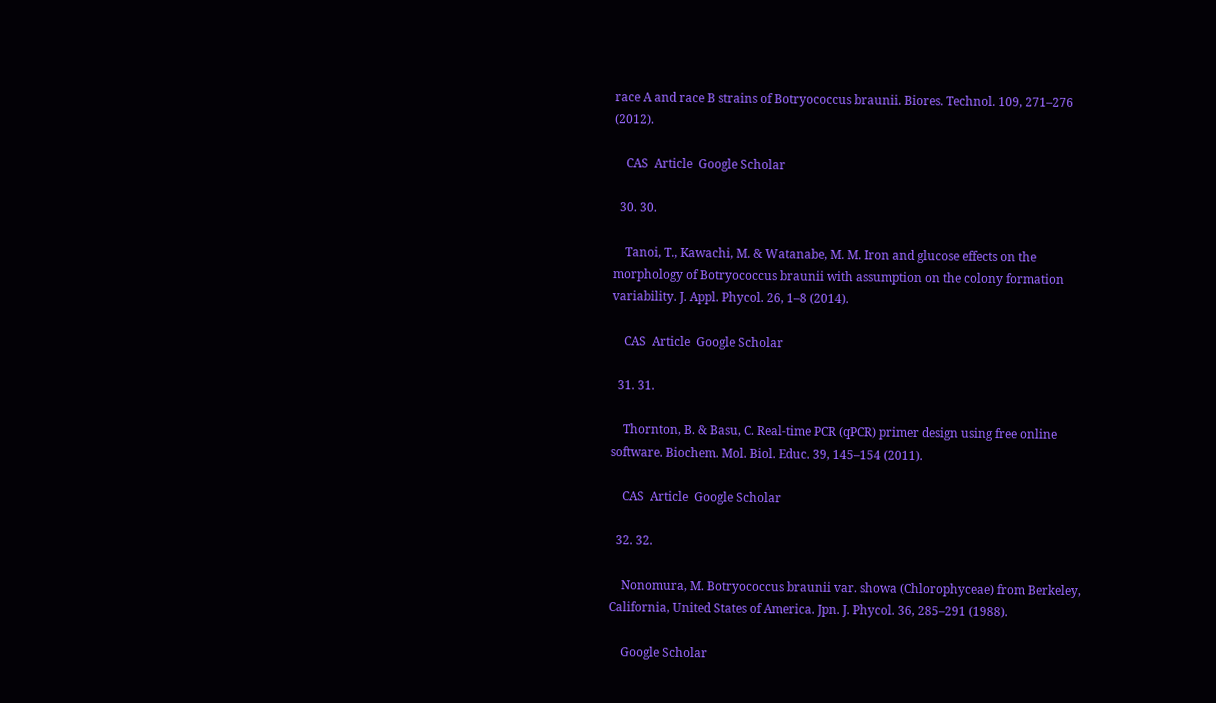race A and race B strains of Botryococcus braunii. Biores. Technol. 109, 271–276 (2012).

    CAS  Article  Google Scholar

  30. 30.

    Tanoi, T., Kawachi, M. & Watanabe, M. M. Iron and glucose effects on the morphology of Botryococcus braunii with assumption on the colony formation variability. J. Appl. Phycol. 26, 1–8 (2014).

    CAS  Article  Google Scholar

  31. 31.

    Thornton, B. & Basu, C. Real-time PCR (qPCR) primer design using free online software. Biochem. Mol. Biol. Educ. 39, 145–154 (2011).

    CAS  Article  Google Scholar

  32. 32.

    Nonomura, M. Botryococcus braunii var. showa (Chlorophyceae) from Berkeley, California, United States of America. Jpn. J. Phycol. 36, 285–291 (1988).

    Google Scholar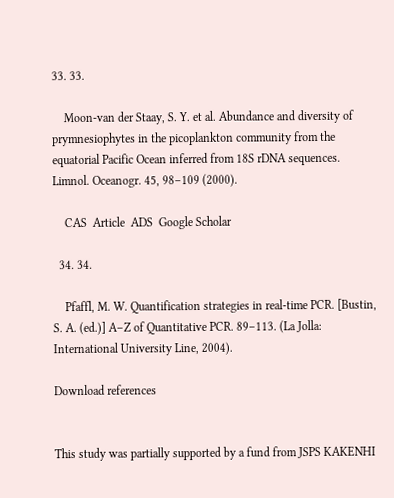33. 33.

    Moon-van der Staay, S. Y. et al. Abundance and diversity of prymnesiophytes in the picoplankton community from the equatorial Pacific Ocean inferred from 18S rDNA sequences. Limnol. Oceanogr. 45, 98–109 (2000).

    CAS  Article  ADS  Google Scholar

  34. 34.

    Pfaffl, M. W. Quantification strategies in real-time PCR. [Bustin, S. A. (ed.)] A–Z of Quantitative PCR. 89–113. (La Jolla: International University Line, 2004).

Download references


This study was partially supported by a fund from JSPS KAKENHI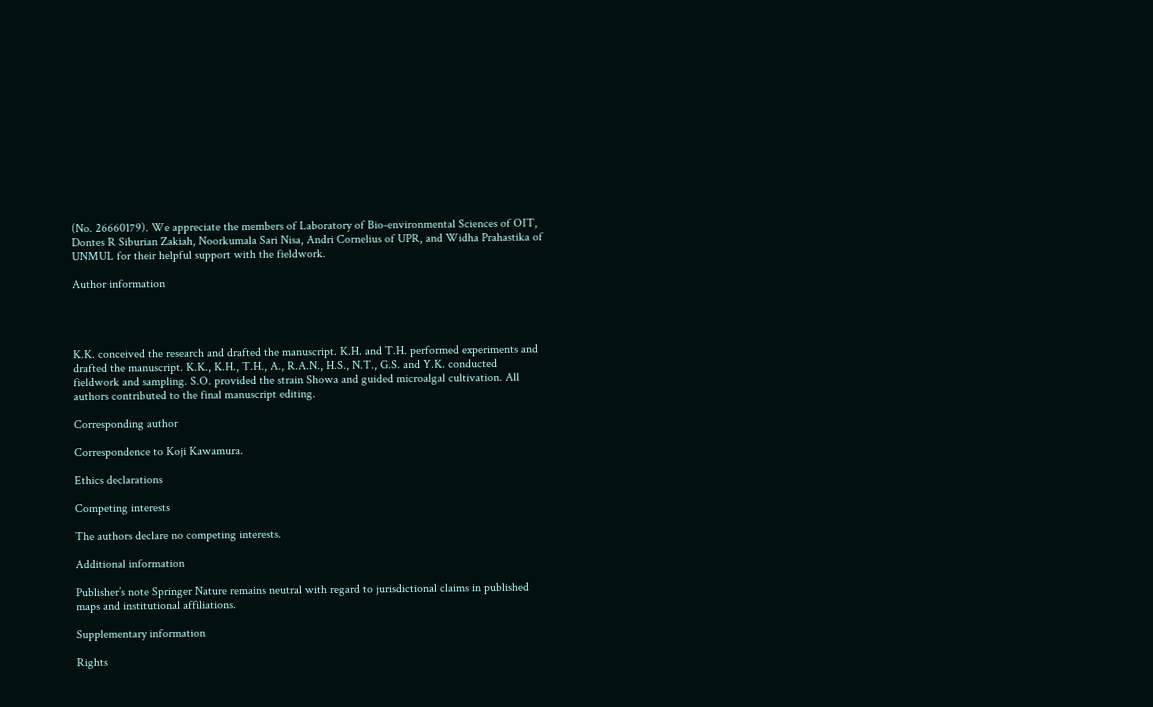(No. 26660179). We appreciate the members of Laboratory of Bio-environmental Sciences of OIT, Dontes R Siburian Zakiah, Noorkumala Sari Nisa, Andri Cornelius of UPR, and Widha Prahastika of UNMUL for their helpful support with the fieldwork.

Author information




K.K. conceived the research and drafted the manuscript. K.H. and T.H. performed experiments and drafted the manuscript. K.K., K.H., T.H., A., R.A.N., H.S., N.T., G.S. and Y.K. conducted fieldwork and sampling. S.O. provided the strain Showa and guided microalgal cultivation. All authors contributed to the final manuscript editing.

Corresponding author

Correspondence to Koji Kawamura.

Ethics declarations

Competing interests

The authors declare no competing interests.

Additional information

Publisher’s note Springer Nature remains neutral with regard to jurisdictional claims in published maps and institutional affiliations.

Supplementary information

Rights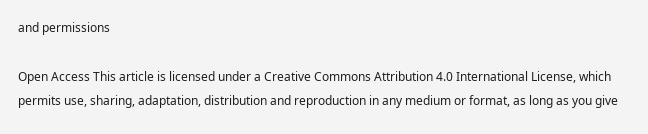and permissions

Open Access This article is licensed under a Creative Commons Attribution 4.0 International License, which permits use, sharing, adaptation, distribution and reproduction in any medium or format, as long as you give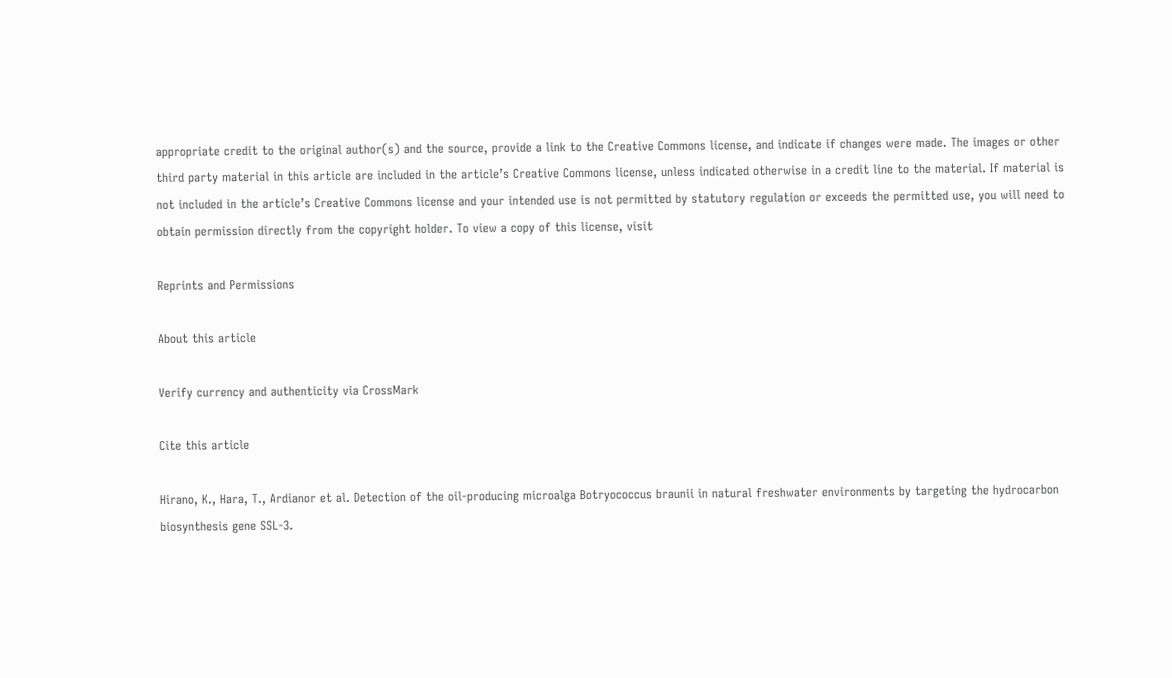appropriate credit to the original author(s) and the source, provide a link to the Creative Commons license, and indicate if changes were made. The images or other third party material in this article are included in the article’s Creative Commons license, unless indicated otherwise in a credit line to the material. If material is not included in the article’s Creative Commons license and your intended use is not permitted by statutory regulation or exceeds the permitted use, you will need to obtain permission directly from the copyright holder. To view a copy of this license, visit

Reprints and Permissions

About this article

Verify currency and authenticity via CrossMark

Cite this article

Hirano, K., Hara, T., Ardianor et al. Detection of the oil-producing microalga Botryococcus braunii in natural freshwater environments by targeting the hydrocarbon biosynthesis gene SSL-3.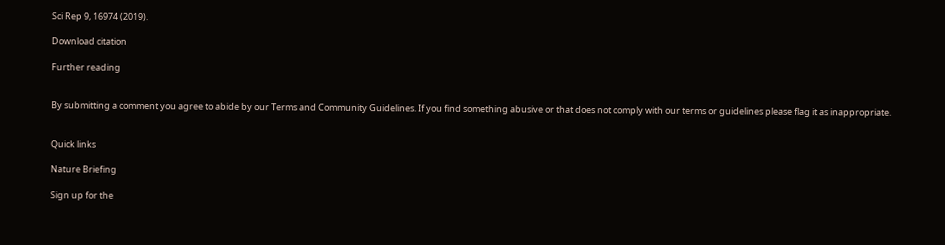Sci Rep 9, 16974 (2019).

Download citation

Further reading


By submitting a comment you agree to abide by our Terms and Community Guidelines. If you find something abusive or that does not comply with our terms or guidelines please flag it as inappropriate.


Quick links

Nature Briefing

Sign up for the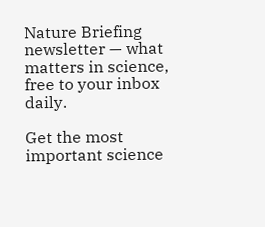Nature Briefing newsletter — what matters in science, free to your inbox daily.

Get the most important science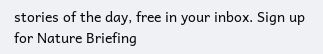stories of the day, free in your inbox. Sign up for Nature Briefing